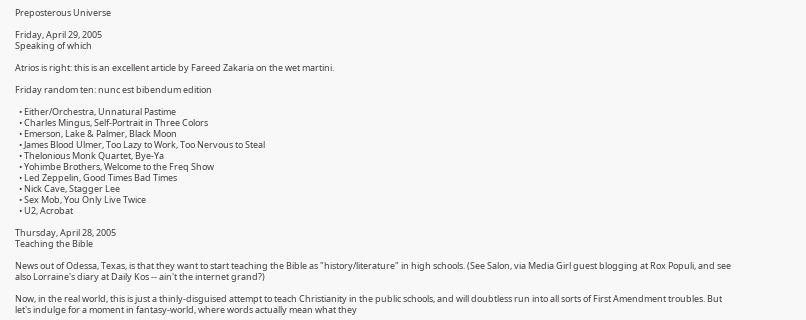Preposterous Universe

Friday, April 29, 2005
Speaking of which

Atrios is right: this is an excellent article by Fareed Zakaria on the wet martini.

Friday random ten: nunc est bibendum edition

  • Either/Orchestra, Unnatural Pastime
  • Charles Mingus, Self-Portrait in Three Colors
  • Emerson, Lake & Palmer, Black Moon
  • James Blood Ulmer, Too Lazy to Work, Too Nervous to Steal
  • Thelonious Monk Quartet, Bye-Ya
  • Yohimbe Brothers, Welcome to the Freq Show
  • Led Zeppelin, Good Times Bad Times
  • Nick Cave, Stagger Lee
  • Sex Mob, You Only Live Twice
  • U2, Acrobat

Thursday, April 28, 2005
Teaching the Bible

News out of Odessa, Texas, is that they want to start teaching the Bible as "history/literature" in high schools. (See Salon, via Media Girl guest blogging at Rox Populi, and see also Lorraine's diary at Daily Kos -- ain't the internet grand?)

Now, in the real world, this is just a thinly-disguised attempt to teach Christianity in the public schools, and will doubtless run into all sorts of First Amendment troubles. But let's indulge for a moment in fantasy-world, where words actually mean what they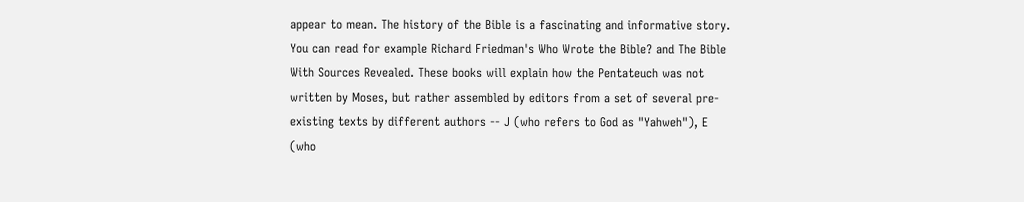appear to mean. The history of the Bible is a fascinating and informative story. You can read for example Richard Friedman's Who Wrote the Bible? and The Bible With Sources Revealed. These books will explain how the Pentateuch was not written by Moses, but rather assembled by editors from a set of several pre-existing texts by different authors -- J (who refers to God as "Yahweh"), E (who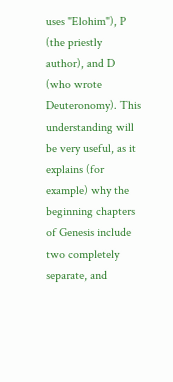uses "Elohim"), P (the priestly author), and D (who wrote Deuteronomy). This understanding will be very useful, as it explains (for example) why the beginning chapters of Genesis include two completely separate, and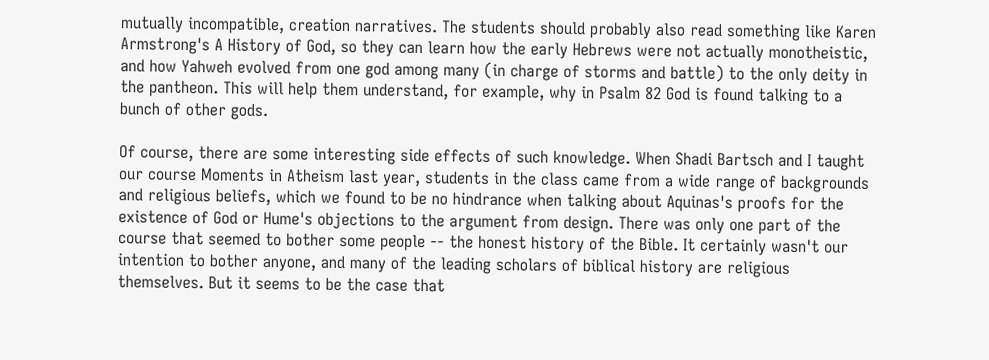mutually incompatible, creation narratives. The students should probably also read something like Karen Armstrong's A History of God, so they can learn how the early Hebrews were not actually monotheistic, and how Yahweh evolved from one god among many (in charge of storms and battle) to the only deity in the pantheon. This will help them understand, for example, why in Psalm 82 God is found talking to a bunch of other gods.

Of course, there are some interesting side effects of such knowledge. When Shadi Bartsch and I taught our course Moments in Atheism last year, students in the class came from a wide range of backgrounds and religious beliefs, which we found to be no hindrance when talking about Aquinas's proofs for the existence of God or Hume's objections to the argument from design. There was only one part of the course that seemed to bother some people -- the honest history of the Bible. It certainly wasn't our intention to bother anyone, and many of the leading scholars of biblical history are religious themselves. But it seems to be the case that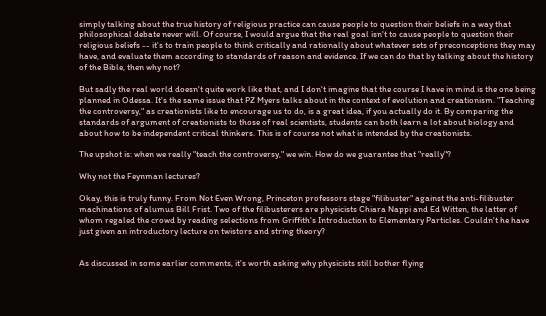simply talking about the true history of religious practice can cause people to question their beliefs in a way that philosophical debate never will. Of course, I would argue that the real goal isn't to cause people to question their religious beliefs -- it's to train people to think critically and rationally about whatever sets of preconceptions they may have, and evaluate them according to standards of reason and evidence. If we can do that by talking about the history of the Bible, then why not?

But sadly the real world doesn't quite work like that, and I don't imagine that the course I have in mind is the one being planned in Odessa. It's the same issue that PZ Myers talks about in the context of evolution and creationism. "Teaching the controversy," as creationists like to encourage us to do, is a great idea, if you actually do it. By comparing the standards of argument of creationists to those of real scientists, students can both learn a lot about biology and about how to be independent critical thinkers. This is of course not what is intended by the creationists.

The upshot is: when we really "teach the controversy," we win. How do we guarantee that "really"?

Why not the Feynman lectures?

Okay, this is truly funny. From Not Even Wrong, Princeton professors stage "filibuster" against the anti-filibuster machinations of alumus Bill Frist. Two of the filibusterers are physicists Chiara Nappi and Ed Witten, the latter of whom regaled the crowd by reading selections from Griffith's Introduction to Elementary Particles. Couldn't he have just given an introductory lecture on twistors and string theory?


As discussed in some earlier comments, it's worth asking why physicists still bother flying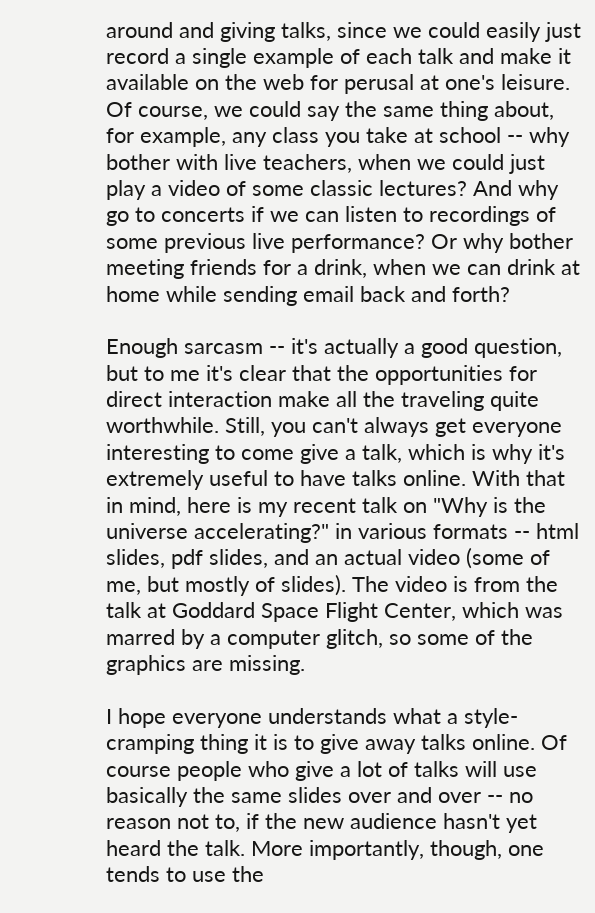around and giving talks, since we could easily just record a single example of each talk and make it available on the web for perusal at one's leisure. Of course, we could say the same thing about, for example, any class you take at school -- why bother with live teachers, when we could just play a video of some classic lectures? And why go to concerts if we can listen to recordings of some previous live performance? Or why bother meeting friends for a drink, when we can drink at home while sending email back and forth?

Enough sarcasm -- it's actually a good question, but to me it's clear that the opportunities for direct interaction make all the traveling quite worthwhile. Still, you can't always get everyone interesting to come give a talk, which is why it's extremely useful to have talks online. With that in mind, here is my recent talk on "Why is the universe accelerating?" in various formats -- html slides, pdf slides, and an actual video (some of me, but mostly of slides). The video is from the talk at Goddard Space Flight Center, which was marred by a computer glitch, so some of the graphics are missing.

I hope everyone understands what a style-cramping thing it is to give away talks online. Of course people who give a lot of talks will use basically the same slides over and over -- no reason not to, if the new audience hasn't yet heard the talk. More importantly, though, one tends to use the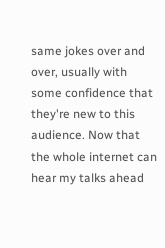same jokes over and over, usually with some confidence that they're new to this audience. Now that the whole internet can hear my talks ahead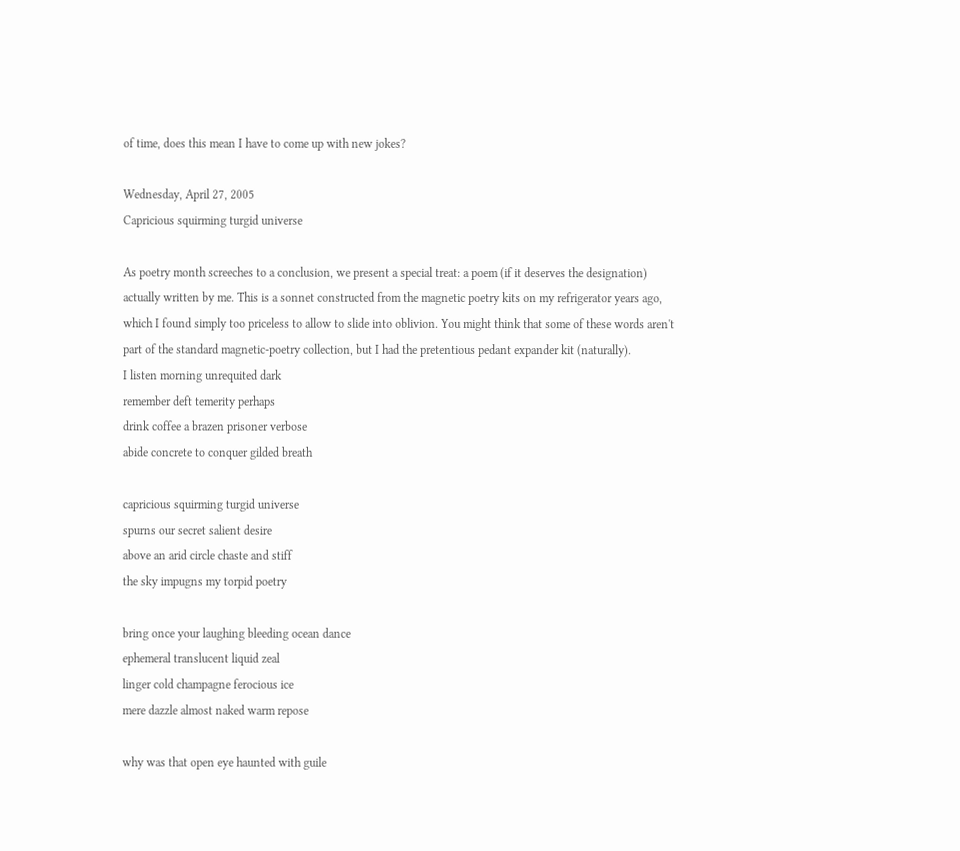of time, does this mean I have to come up with new jokes?

Wednesday, April 27, 2005
Capricious squirming turgid universe

As poetry month screeches to a conclusion, we present a special treat: a poem (if it deserves the designation) actually written by me. This is a sonnet constructed from the magnetic poetry kits on my refrigerator years ago, which I found simply too priceless to allow to slide into oblivion. You might think that some of these words aren't part of the standard magnetic-poetry collection, but I had the pretentious pedant expander kit (naturally).
I listen morning unrequited dark
remember deft temerity perhaps
drink coffee a brazen prisoner verbose
abide concrete to conquer gilded breath

capricious squirming turgid universe
spurns our secret salient desire
above an arid circle chaste and stiff
the sky impugns my torpid poetry

bring once your laughing bleeding ocean dance
ephemeral translucent liquid zeal
linger cold champagne ferocious ice
mere dazzle almost naked warm repose

why was that open eye haunted with guile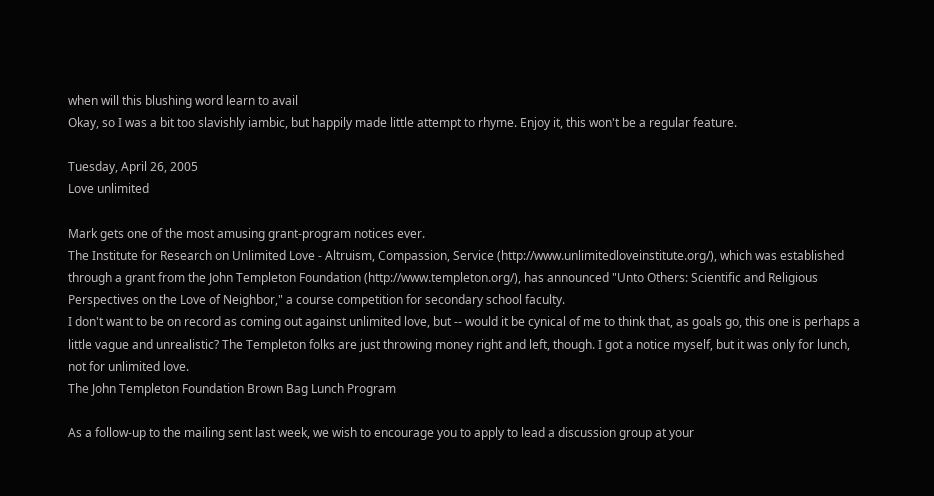when will this blushing word learn to avail
Okay, so I was a bit too slavishly iambic, but happily made little attempt to rhyme. Enjoy it, this won't be a regular feature.

Tuesday, April 26, 2005
Love unlimited

Mark gets one of the most amusing grant-program notices ever.
The Institute for Research on Unlimited Love - Altruism, Compassion, Service (http://www.unlimitedloveinstitute.org/), which was established through a grant from the John Templeton Foundation (http://www.templeton.org/), has announced "Unto Others: Scientific and Religious Perspectives on the Love of Neighbor," a course competition for secondary school faculty.
I don't want to be on record as coming out against unlimited love, but -- would it be cynical of me to think that, as goals go, this one is perhaps a little vague and unrealistic? The Templeton folks are just throwing money right and left, though. I got a notice myself, but it was only for lunch, not for unlimited love.
The John Templeton Foundation Brown Bag Lunch Program

As a follow-up to the mailing sent last week, we wish to encourage you to apply to lead a discussion group at your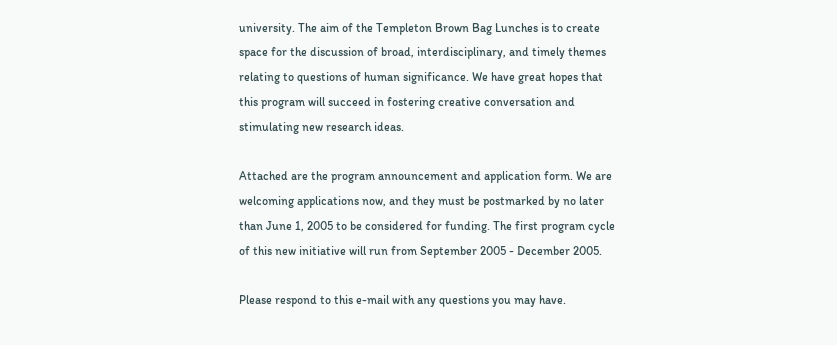university. The aim of the Templeton Brown Bag Lunches is to create space for the discussion of broad, interdisciplinary, and timely themes relating to questions of human significance. We have great hopes that this program will succeed in fostering creative conversation and stimulating new research ideas.

Attached are the program announcement and application form. We are welcoming applications now, and they must be postmarked by no later than June 1, 2005 to be considered for funding. The first program cycle of this new initiative will run from September 2005 - December 2005.

Please respond to this e-mail with any questions you may have.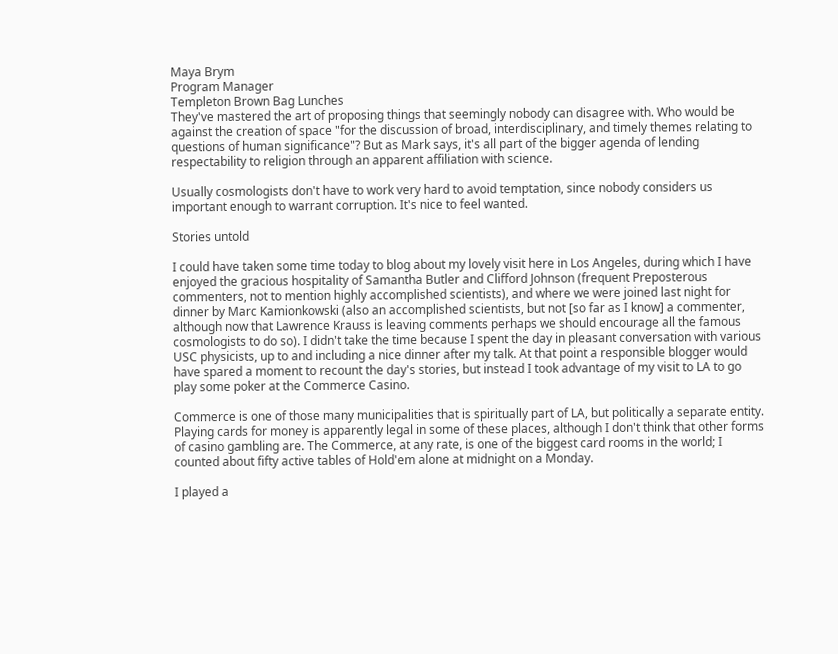Maya Brym
Program Manager
Templeton Brown Bag Lunches
They've mastered the art of proposing things that seemingly nobody can disagree with. Who would be against the creation of space "for the discussion of broad, interdisciplinary, and timely themes relating to questions of human significance"? But as Mark says, it's all part of the bigger agenda of lending respectability to religion through an apparent affiliation with science.

Usually cosmologists don't have to work very hard to avoid temptation, since nobody considers us important enough to warrant corruption. It's nice to feel wanted.

Stories untold

I could have taken some time today to blog about my lovely visit here in Los Angeles, during which I have enjoyed the gracious hospitality of Samantha Butler and Clifford Johnson (frequent Preposterous commenters, not to mention highly accomplished scientists), and where we were joined last night for dinner by Marc Kamionkowski (also an accomplished scientists, but not [so far as I know] a commenter, although now that Lawrence Krauss is leaving comments perhaps we should encourage all the famous cosmologists to do so). I didn't take the time because I spent the day in pleasant conversation with various USC physicists, up to and including a nice dinner after my talk. At that point a responsible blogger would have spared a moment to recount the day's stories, but instead I took advantage of my visit to LA to go play some poker at the Commerce Casino.

Commerce is one of those many municipalities that is spiritually part of LA, but politically a separate entity. Playing cards for money is apparently legal in some of these places, although I don't think that other forms of casino gambling are. The Commerce, at any rate, is one of the biggest card rooms in the world; I counted about fifty active tables of Hold'em alone at midnight on a Monday.

I played a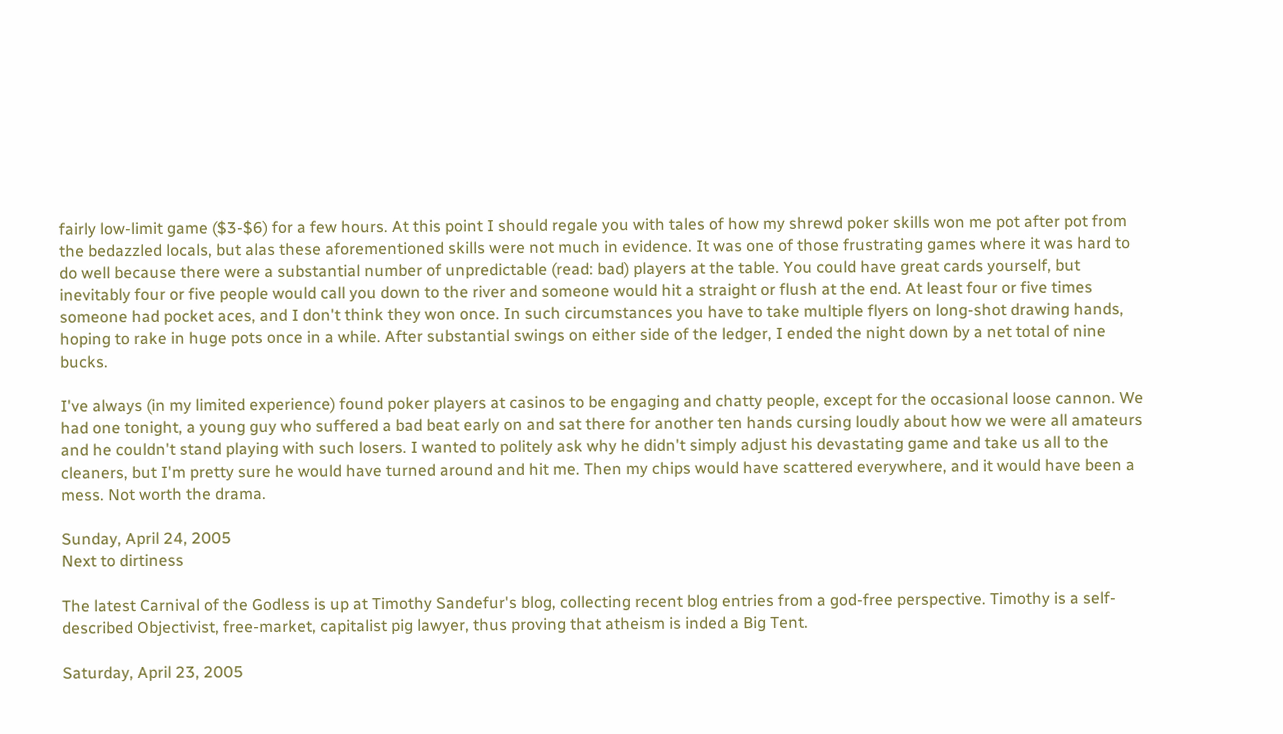fairly low-limit game ($3-$6) for a few hours. At this point I should regale you with tales of how my shrewd poker skills won me pot after pot from the bedazzled locals, but alas these aforementioned skills were not much in evidence. It was one of those frustrating games where it was hard to do well because there were a substantial number of unpredictable (read: bad) players at the table. You could have great cards yourself, but inevitably four or five people would call you down to the river and someone would hit a straight or flush at the end. At least four or five times someone had pocket aces, and I don't think they won once. In such circumstances you have to take multiple flyers on long-shot drawing hands, hoping to rake in huge pots once in a while. After substantial swings on either side of the ledger, I ended the night down by a net total of nine bucks.

I've always (in my limited experience) found poker players at casinos to be engaging and chatty people, except for the occasional loose cannon. We had one tonight, a young guy who suffered a bad beat early on and sat there for another ten hands cursing loudly about how we were all amateurs and he couldn't stand playing with such losers. I wanted to politely ask why he didn't simply adjust his devastating game and take us all to the cleaners, but I'm pretty sure he would have turned around and hit me. Then my chips would have scattered everywhere, and it would have been a mess. Not worth the drama.

Sunday, April 24, 2005
Next to dirtiness

The latest Carnival of the Godless is up at Timothy Sandefur's blog, collecting recent blog entries from a god-free perspective. Timothy is a self-described Objectivist, free-market, capitalist pig lawyer, thus proving that atheism is inded a Big Tent.

Saturday, April 23, 2005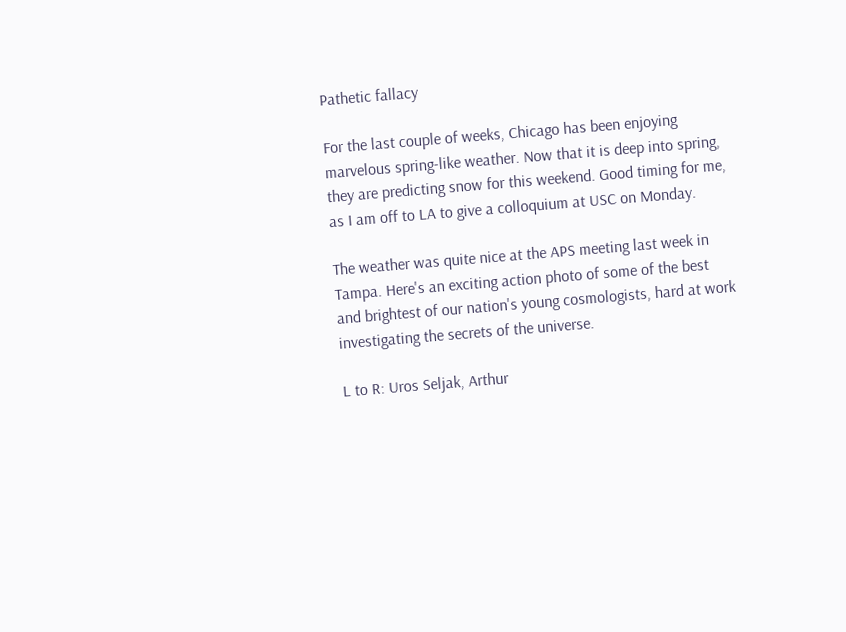Pathetic fallacy

For the last couple of weeks, Chicago has been enjoying marvelous spring-like weather. Now that it is deep into spring, they are predicting snow for this weekend. Good timing for me, as I am off to LA to give a colloquium at USC on Monday.

The weather was quite nice at the APS meeting last week in Tampa. Here's an exciting action photo of some of the best and brightest of our nation's young cosmologists, hard at work investigating the secrets of the universe.

L to R: Uros Seljak, Arthur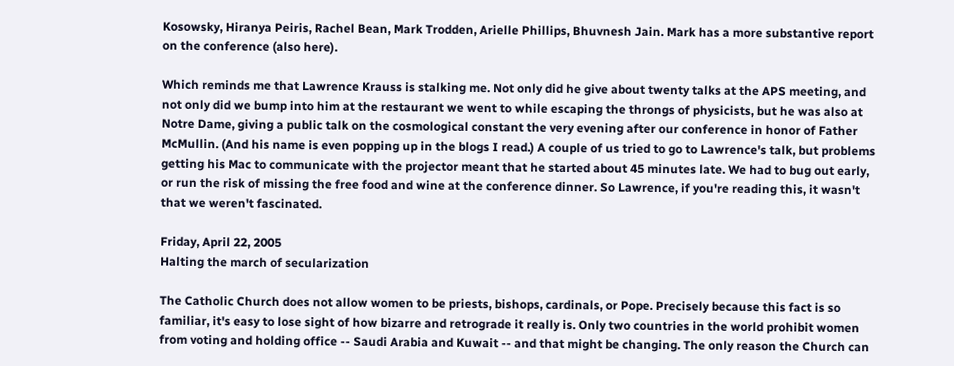Kosowsky, Hiranya Peiris, Rachel Bean, Mark Trodden, Arielle Phillips, Bhuvnesh Jain. Mark has a more substantive report on the conference (also here).

Which reminds me that Lawrence Krauss is stalking me. Not only did he give about twenty talks at the APS meeting, and not only did we bump into him at the restaurant we went to while escaping the throngs of physicists, but he was also at Notre Dame, giving a public talk on the cosmological constant the very evening after our conference in honor of Father McMullin. (And his name is even popping up in the blogs I read.) A couple of us tried to go to Lawrence's talk, but problems getting his Mac to communicate with the projector meant that he started about 45 minutes late. We had to bug out early, or run the risk of missing the free food and wine at the conference dinner. So Lawrence, if you're reading this, it wasn't that we weren't fascinated.

Friday, April 22, 2005
Halting the march of secularization

The Catholic Church does not allow women to be priests, bishops, cardinals, or Pope. Precisely because this fact is so familiar, it's easy to lose sight of how bizarre and retrograde it really is. Only two countries in the world prohibit women from voting and holding office -- Saudi Arabia and Kuwait -- and that might be changing. The only reason the Church can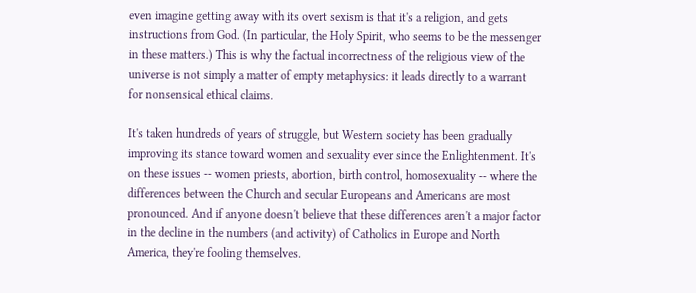even imagine getting away with its overt sexism is that it's a religion, and gets instructions from God. (In particular, the Holy Spirit, who seems to be the messenger in these matters.) This is why the factual incorrectness of the religious view of the universe is not simply a matter of empty metaphysics: it leads directly to a warrant for nonsensical ethical claims.

It's taken hundreds of years of struggle, but Western society has been gradually improving its stance toward women and sexuality ever since the Enlightenment. It's on these issues -- women priests, abortion, birth control, homosexuality -- where the differences between the Church and secular Europeans and Americans are most pronounced. And if anyone doesn't believe that these differences aren't a major factor in the decline in the numbers (and activity) of Catholics in Europe and North America, they're fooling themselves.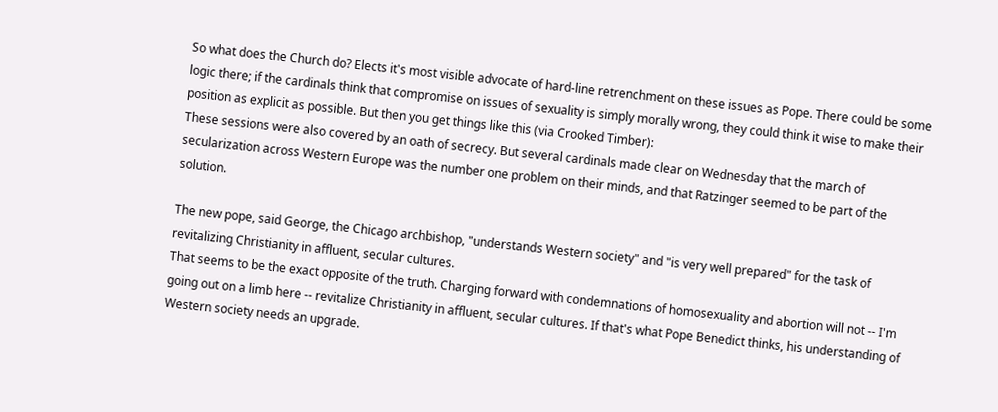So what does the Church do? Elects it's most visible advocate of hard-line retrenchment on these issues as Pope. There could be some logic there; if the cardinals think that compromise on issues of sexuality is simply morally wrong, they could think it wise to make their position as explicit as possible. But then you get things like this (via Crooked Timber):
These sessions were also covered by an oath of secrecy. But several cardinals made clear on Wednesday that the march of secularization across Western Europe was the number one problem on their minds, and that Ratzinger seemed to be part of the solution.

The new pope, said George, the Chicago archbishop, "understands Western society" and "is very well prepared" for the task of revitalizing Christianity in affluent, secular cultures.
That seems to be the exact opposite of the truth. Charging forward with condemnations of homosexuality and abortion will not -- I'm going out on a limb here -- revitalize Christianity in affluent, secular cultures. If that's what Pope Benedict thinks, his understanding of Western society needs an upgrade.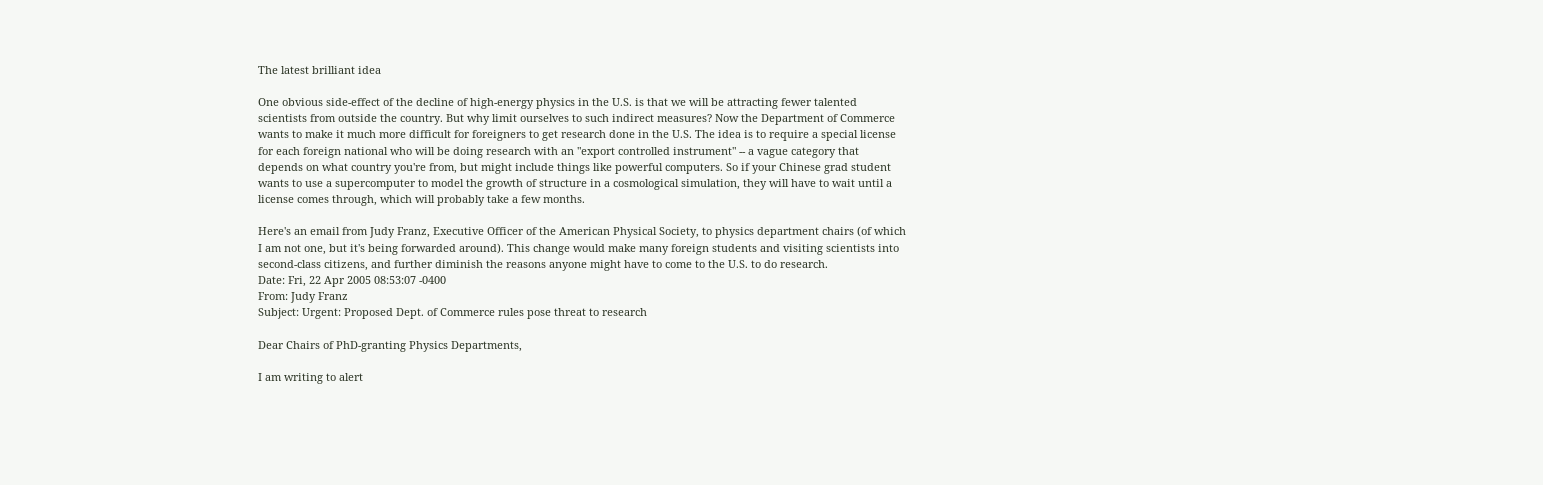The latest brilliant idea

One obvious side-effect of the decline of high-energy physics in the U.S. is that we will be attracting fewer talented scientists from outside the country. But why limit ourselves to such indirect measures? Now the Department of Commerce wants to make it much more difficult for foreigners to get research done in the U.S. The idea is to require a special license for each foreign national who will be doing research with an "export controlled instrument" -- a vague category that depends on what country you're from, but might include things like powerful computers. So if your Chinese grad student wants to use a supercomputer to model the growth of structure in a cosmological simulation, they will have to wait until a license comes through, which will probably take a few months.

Here's an email from Judy Franz, Executive Officer of the American Physical Society, to physics department chairs (of which I am not one, but it's being forwarded around). This change would make many foreign students and visiting scientists into second-class citizens, and further diminish the reasons anyone might have to come to the U.S. to do research.
Date: Fri, 22 Apr 2005 08:53:07 -0400
From: Judy Franz
Subject: Urgent: Proposed Dept. of Commerce rules pose threat to research

Dear Chairs of PhD-granting Physics Departments,

I am writing to alert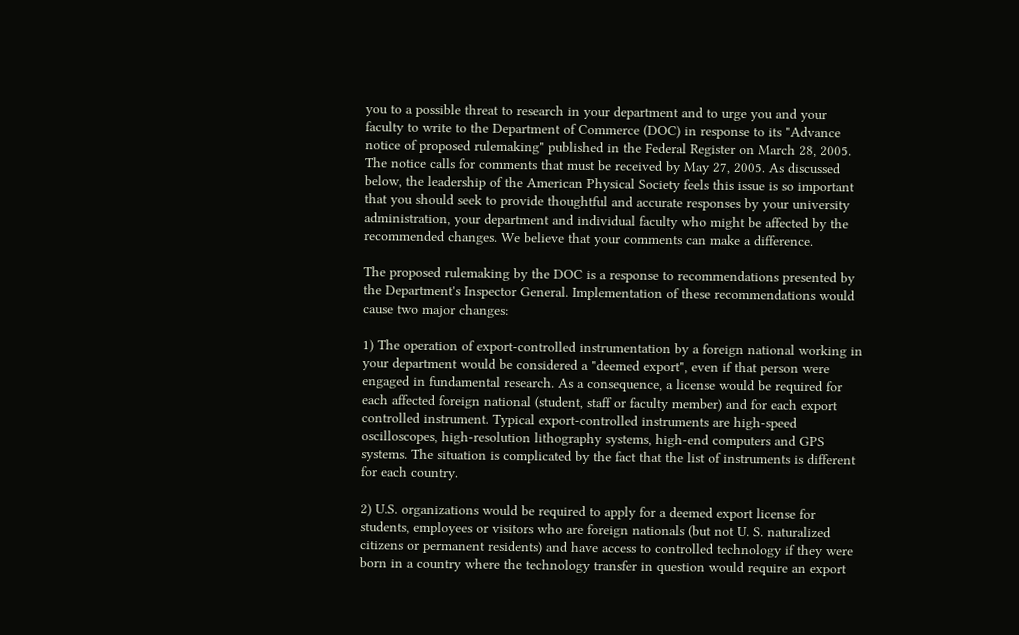you to a possible threat to research in your department and to urge you and your faculty to write to the Department of Commerce (DOC) in response to its "Advance notice of proposed rulemaking" published in the Federal Register on March 28, 2005. The notice calls for comments that must be received by May 27, 2005. As discussed below, the leadership of the American Physical Society feels this issue is so important that you should seek to provide thoughtful and accurate responses by your university administration, your department and individual faculty who might be affected by the recommended changes. We believe that your comments can make a difference.

The proposed rulemaking by the DOC is a response to recommendations presented by the Department's Inspector General. Implementation of these recommendations would cause two major changes:

1) The operation of export-controlled instrumentation by a foreign national working in your department would be considered a "deemed export", even if that person were engaged in fundamental research. As a consequence, a license would be required for each affected foreign national (student, staff or faculty member) and for each export controlled instrument. Typical export-controlled instruments are high-speed oscilloscopes, high-resolution lithography systems, high-end computers and GPS systems. The situation is complicated by the fact that the list of instruments is different for each country.

2) U.S. organizations would be required to apply for a deemed export license for students, employees or visitors who are foreign nationals (but not U. S. naturalized citizens or permanent residents) and have access to controlled technology if they were born in a country where the technology transfer in question would require an export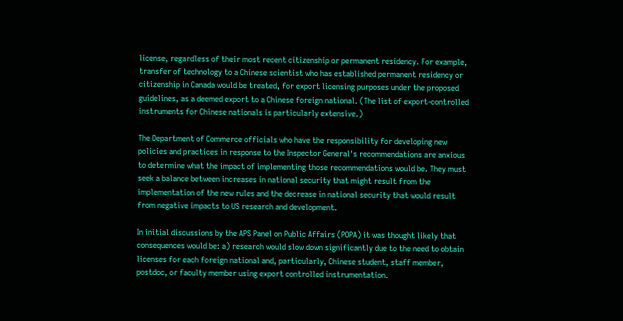license, regardless of their most recent citizenship or permanent residency. For example, transfer of technology to a Chinese scientist who has established permanent residency or citizenship in Canada would be treated, for export licensing purposes under the proposed guidelines, as a deemed export to a Chinese foreign national. (The list of export-controlled instruments for Chinese nationals is particularly extensive.)

The Department of Commerce officials who have the responsibility for developing new policies and practices in response to the Inspector General's recommendations are anxious to determine what the impact of implementing those recommendations would be. They must seek a balance between increases in national security that might result from the implementation of the new rules and the decrease in national security that would result from negative impacts to US research and development.

In initial discussions by the APS Panel on Public Affairs (POPA) it was thought likely that consequences would be: a) research would slow down significantly due to the need to obtain licenses for each foreign national and, particularly, Chinese student, staff member, postdoc, or faculty member using export controlled instrumentation.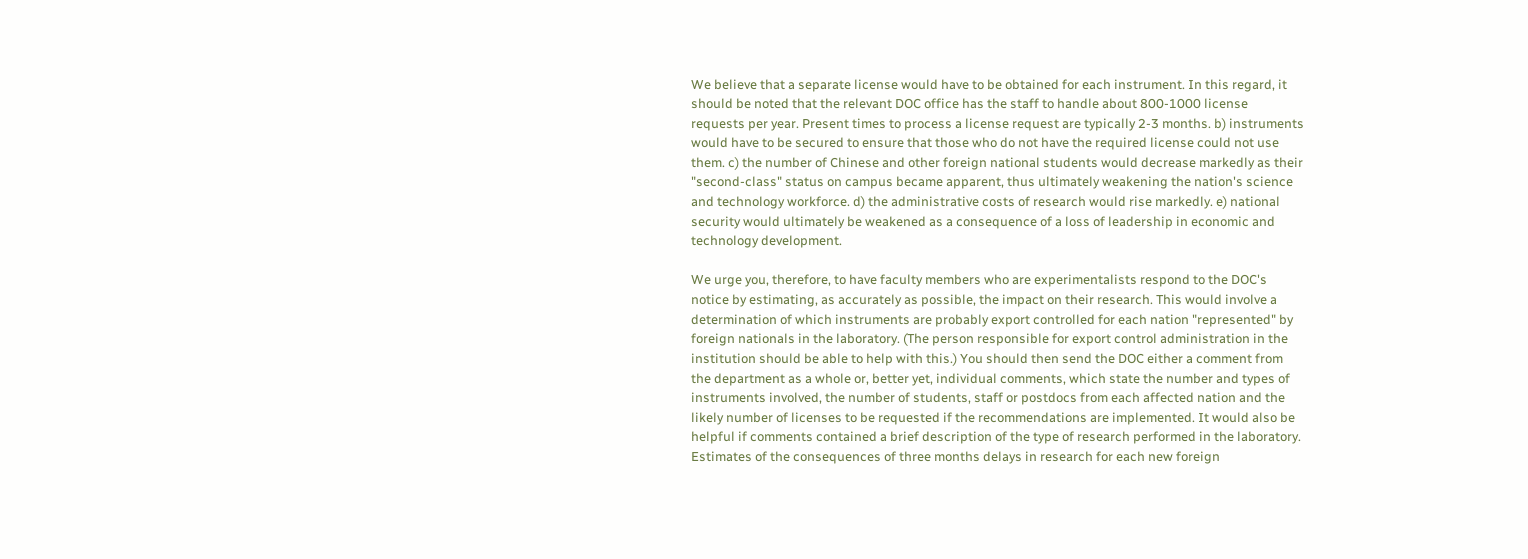We believe that a separate license would have to be obtained for each instrument. In this regard, it should be noted that the relevant DOC office has the staff to handle about 800-1000 license requests per year. Present times to process a license request are typically 2-3 months. b) instruments would have to be secured to ensure that those who do not have the required license could not use them. c) the number of Chinese and other foreign national students would decrease markedly as their "second-class" status on campus became apparent, thus ultimately weakening the nation's science and technology workforce. d) the administrative costs of research would rise markedly. e) national security would ultimately be weakened as a consequence of a loss of leadership in economic and technology development.

We urge you, therefore, to have faculty members who are experimentalists respond to the DOC's notice by estimating, as accurately as possible, the impact on their research. This would involve a determination of which instruments are probably export controlled for each nation "represented" by foreign nationals in the laboratory. (The person responsible for export control administration in the institution should be able to help with this.) You should then send the DOC either a comment from the department as a whole or, better yet, individual comments, which state the number and types of instruments involved, the number of students, staff or postdocs from each affected nation and the likely number of licenses to be requested if the recommendations are implemented. It would also be helpful if comments contained a brief description of the type of research performed in the laboratory. Estimates of the consequences of three months delays in research for each new foreign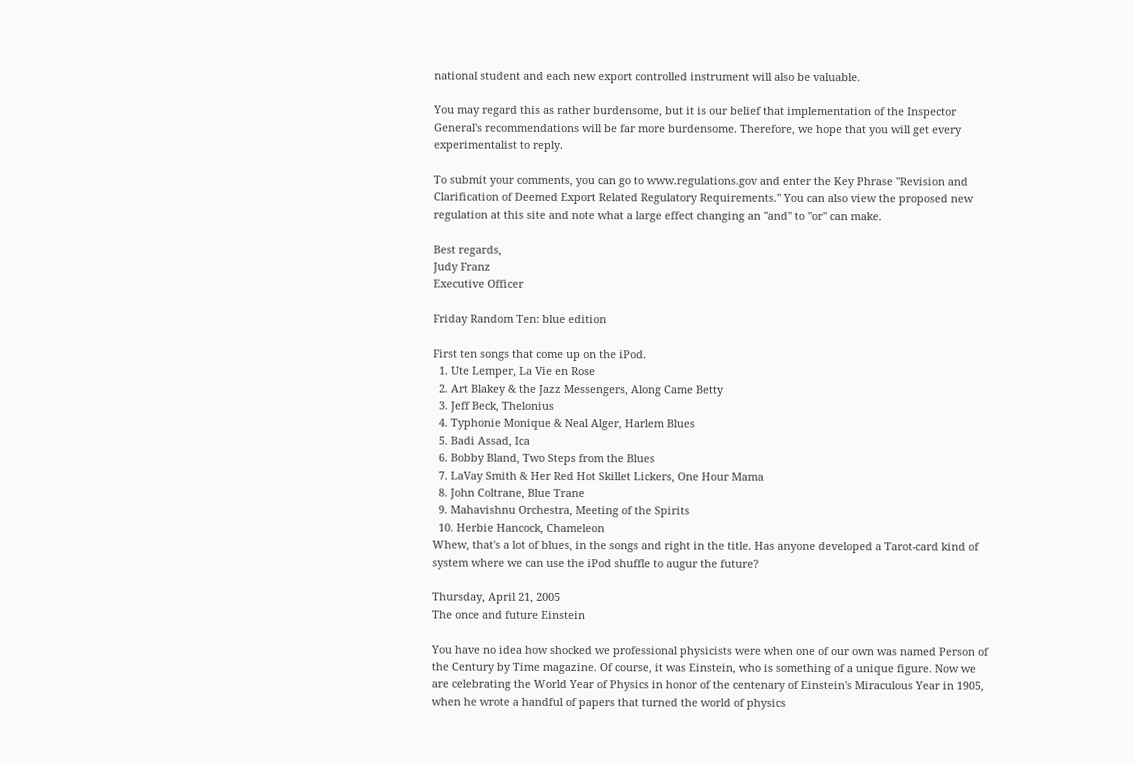national student and each new export controlled instrument will also be valuable.

You may regard this as rather burdensome, but it is our belief that implementation of the Inspector General's recommendations will be far more burdensome. Therefore, we hope that you will get every experimentalist to reply.

To submit your comments, you can go to www.regulations.gov and enter the Key Phrase "Revision and Clarification of Deemed Export Related Regulatory Requirements." You can also view the proposed new regulation at this site and note what a large effect changing an "and" to "or" can make.

Best regards,
Judy Franz
Executive Officer

Friday Random Ten: blue edition

First ten songs that come up on the iPod.
  1. Ute Lemper, La Vie en Rose
  2. Art Blakey & the Jazz Messengers, Along Came Betty
  3. Jeff Beck, Thelonius
  4. Typhonie Monique & Neal Alger, Harlem Blues
  5. Badi Assad, Ica
  6. Bobby Bland, Two Steps from the Blues
  7. LaVay Smith & Her Red Hot Skillet Lickers, One Hour Mama
  8. John Coltrane, Blue Trane
  9. Mahavishnu Orchestra, Meeting of the Spirits
  10. Herbie Hancock, Chameleon
Whew, that's a lot of blues, in the songs and right in the title. Has anyone developed a Tarot-card kind of system where we can use the iPod shuffle to augur the future?

Thursday, April 21, 2005
The once and future Einstein

You have no idea how shocked we professional physicists were when one of our own was named Person of the Century by Time magazine. Of course, it was Einstein, who is something of a unique figure. Now we are celebrating the World Year of Physics in honor of the centenary of Einstein's Miraculous Year in 1905, when he wrote a handful of papers that turned the world of physics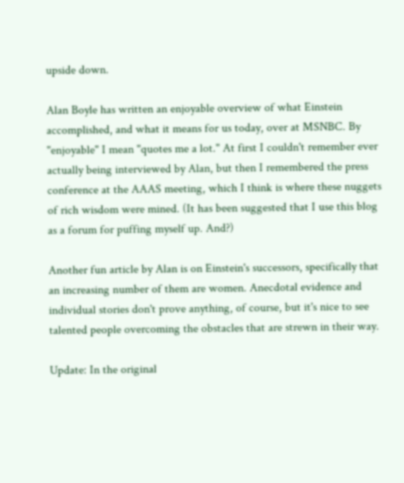upside down.

Alan Boyle has written an enjoyable overview of what Einstein accomplished, and what it means for us today, over at MSNBC. By "enjoyable" I mean "quotes me a lot." At first I couldn't remember ever actually being interviewed by Alan, but then I remembered the press conference at the AAAS meeting, which I think is where these nuggets of rich wisdom were mined. (It has been suggested that I use this blog as a forum for puffing myself up. And?)

Another fun article by Alan is on Einstein's successors, specifically that an increasing number of them are women. Anecdotal evidence and individual stories don't prove anything, of course, but it's nice to see talented people overcoming the obstacles that are strewn in their way.

Update: In the original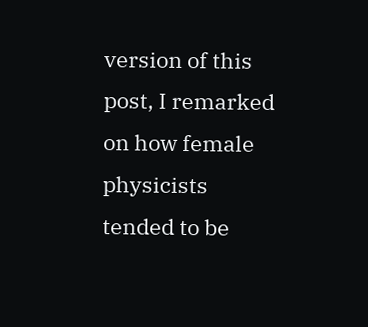version of this post, I remarked on how female physicists tended to be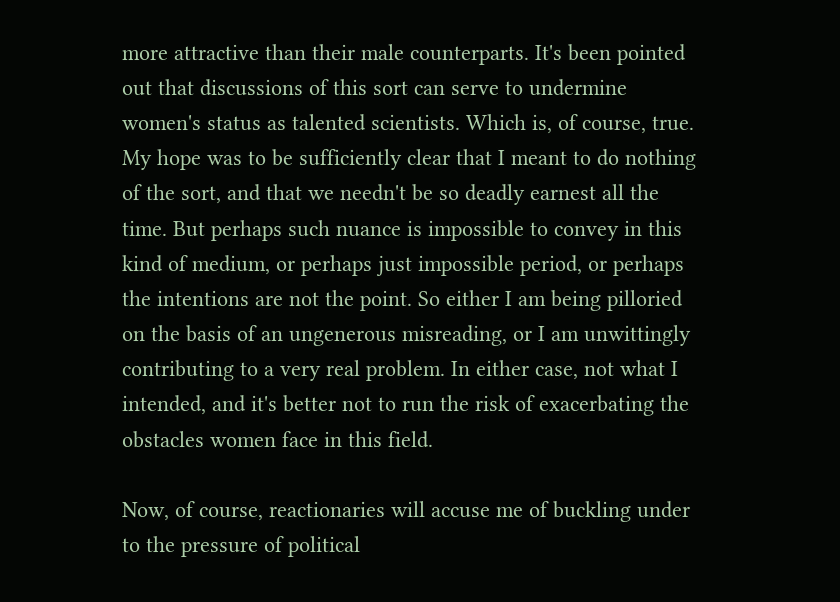more attractive than their male counterparts. It's been pointed out that discussions of this sort can serve to undermine women's status as talented scientists. Which is, of course, true. My hope was to be sufficiently clear that I meant to do nothing of the sort, and that we needn't be so deadly earnest all the time. But perhaps such nuance is impossible to convey in this kind of medium, or perhaps just impossible period, or perhaps the intentions are not the point. So either I am being pilloried on the basis of an ungenerous misreading, or I am unwittingly contributing to a very real problem. In either case, not what I intended, and it's better not to run the risk of exacerbating the obstacles women face in this field.

Now, of course, reactionaries will accuse me of buckling under to the pressure of political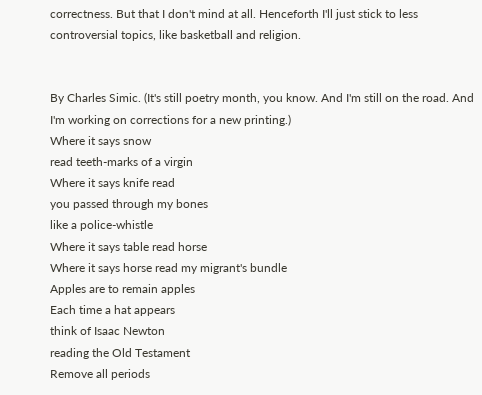correctness. But that I don't mind at all. Henceforth I'll just stick to less controversial topics, like basketball and religion.


By Charles Simic. (It's still poetry month, you know. And I'm still on the road. And I'm working on corrections for a new printing.)
Where it says snow
read teeth-marks of a virgin
Where it says knife read
you passed through my bones
like a police-whistle
Where it says table read horse
Where it says horse read my migrant's bundle
Apples are to remain apples
Each time a hat appears
think of Isaac Newton
reading the Old Testament
Remove all periods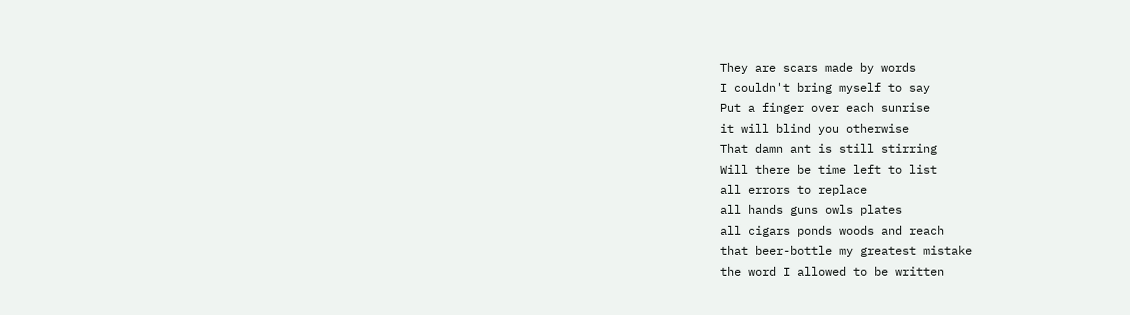They are scars made by words
I couldn't bring myself to say
Put a finger over each sunrise
it will blind you otherwise
That damn ant is still stirring
Will there be time left to list
all errors to replace
all hands guns owls plates
all cigars ponds woods and reach
that beer-bottle my greatest mistake
the word I allowed to be written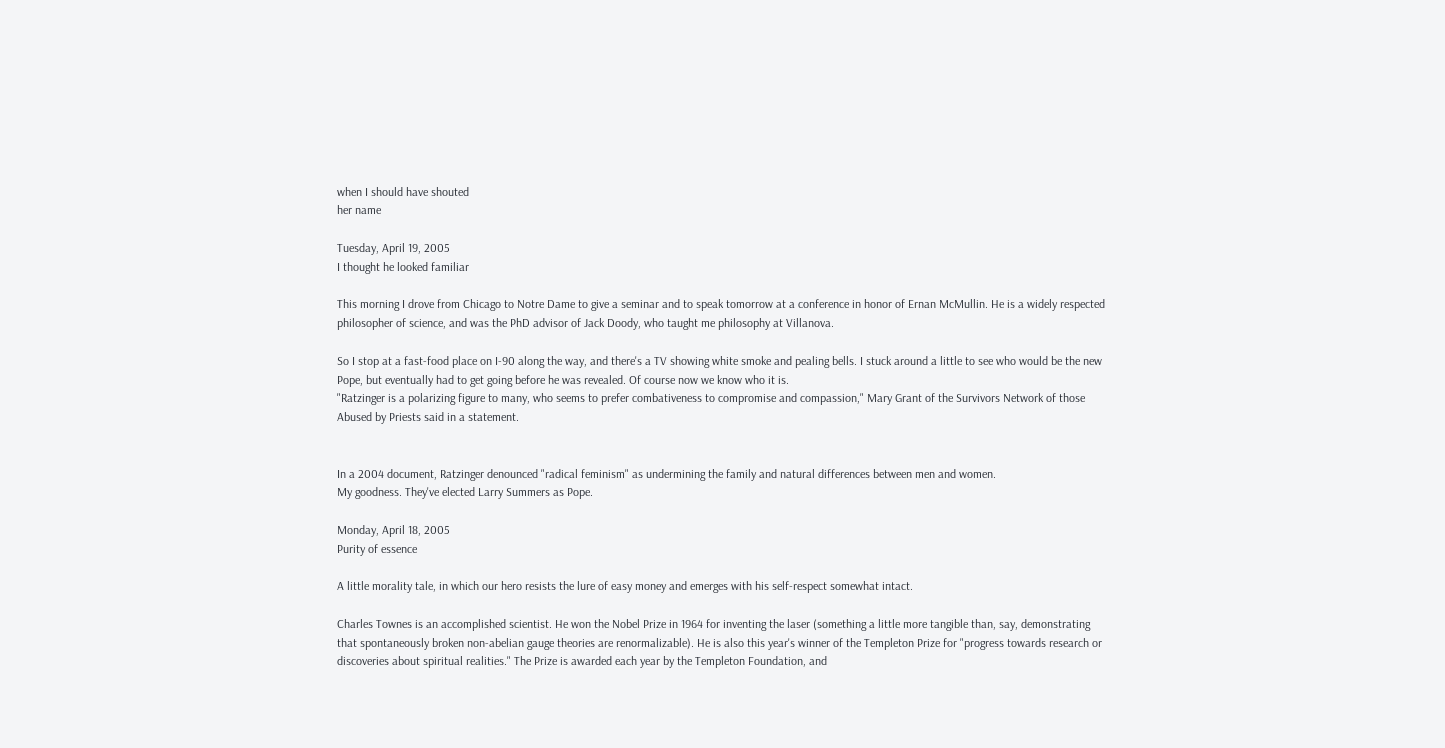when I should have shouted
her name

Tuesday, April 19, 2005
I thought he looked familiar

This morning I drove from Chicago to Notre Dame to give a seminar and to speak tomorrow at a conference in honor of Ernan McMullin. He is a widely respected philosopher of science, and was the PhD advisor of Jack Doody, who taught me philosophy at Villanova.

So I stop at a fast-food place on I-90 along the way, and there's a TV showing white smoke and pealing bells. I stuck around a little to see who would be the new Pope, but eventually had to get going before he was revealed. Of course now we know who it is.
"Ratzinger is a polarizing figure to many, who seems to prefer combativeness to compromise and compassion," Mary Grant of the Survivors Network of those Abused by Priests said in a statement.


In a 2004 document, Ratzinger denounced "radical feminism" as undermining the family and natural differences between men and women.
My goodness. They've elected Larry Summers as Pope.

Monday, April 18, 2005
Purity of essence

A little morality tale, in which our hero resists the lure of easy money and emerges with his self-respect somewhat intact.

Charles Townes is an accomplished scientist. He won the Nobel Prize in 1964 for inventing the laser (something a little more tangible than, say, demonstrating that spontaneously broken non-abelian gauge theories are renormalizable). He is also this year's winner of the Templeton Prize for "progress towards research or discoveries about spiritual realities." The Prize is awarded each year by the Templeton Foundation, and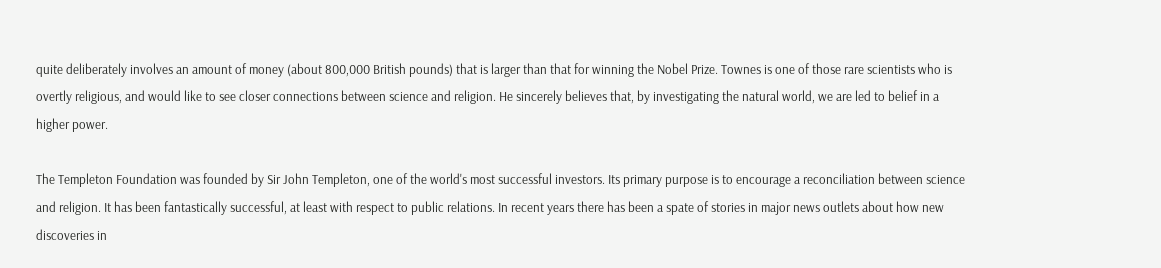quite deliberately involves an amount of money (about 800,000 British pounds) that is larger than that for winning the Nobel Prize. Townes is one of those rare scientists who is overtly religious, and would like to see closer connections between science and religion. He sincerely believes that, by investigating the natural world, we are led to belief in a higher power.

The Templeton Foundation was founded by Sir John Templeton, one of the world's most successful investors. Its primary purpose is to encourage a reconciliation between science and religion. It has been fantastically successful, at least with respect to public relations. In recent years there has been a spate of stories in major news outlets about how new discoveries in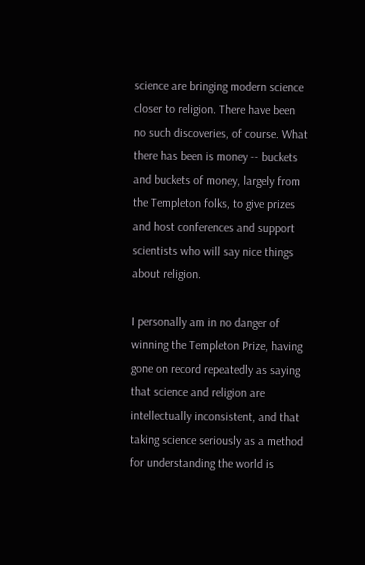science are bringing modern science closer to religion. There have been no such discoveries, of course. What there has been is money -- buckets and buckets of money, largely from the Templeton folks, to give prizes and host conferences and support scientists who will say nice things about religion.

I personally am in no danger of winning the Templeton Prize, having gone on record repeatedly as saying that science and religion are intellectually inconsistent, and that taking science seriously as a method for understanding the world is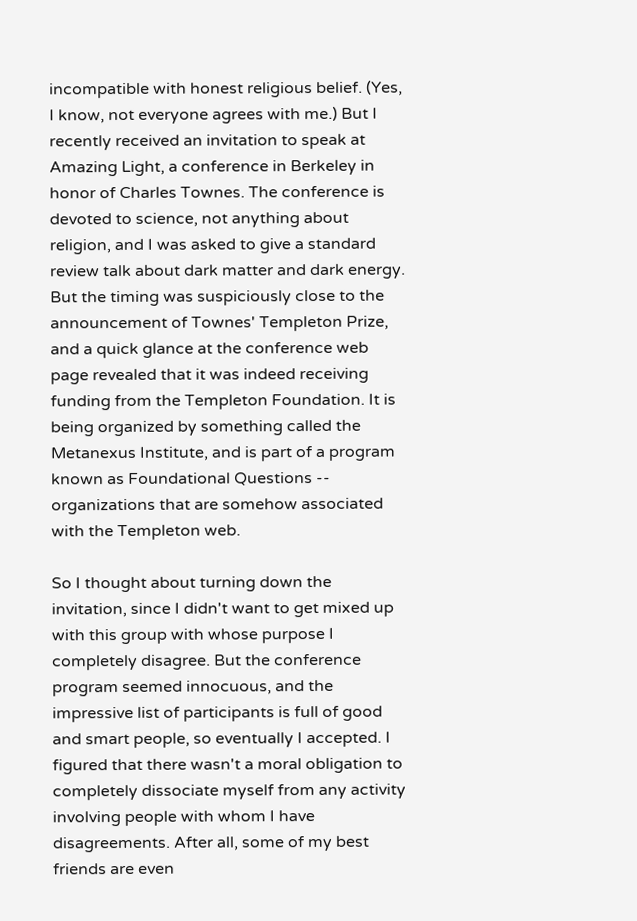incompatible with honest religious belief. (Yes, I know, not everyone agrees with me.) But I recently received an invitation to speak at Amazing Light, a conference in Berkeley in honor of Charles Townes. The conference is devoted to science, not anything about religion, and I was asked to give a standard review talk about dark matter and dark energy. But the timing was suspiciously close to the announcement of Townes' Templeton Prize, and a quick glance at the conference web page revealed that it was indeed receiving funding from the Templeton Foundation. It is being organized by something called the Metanexus Institute, and is part of a program known as Foundational Questions -- organizations that are somehow associated with the Templeton web.

So I thought about turning down the invitation, since I didn't want to get mixed up with this group with whose purpose I completely disagree. But the conference program seemed innocuous, and the impressive list of participants is full of good and smart people, so eventually I accepted. I figured that there wasn't a moral obligation to completely dissociate myself from any activity involving people with whom I have disagreements. After all, some of my best friends are even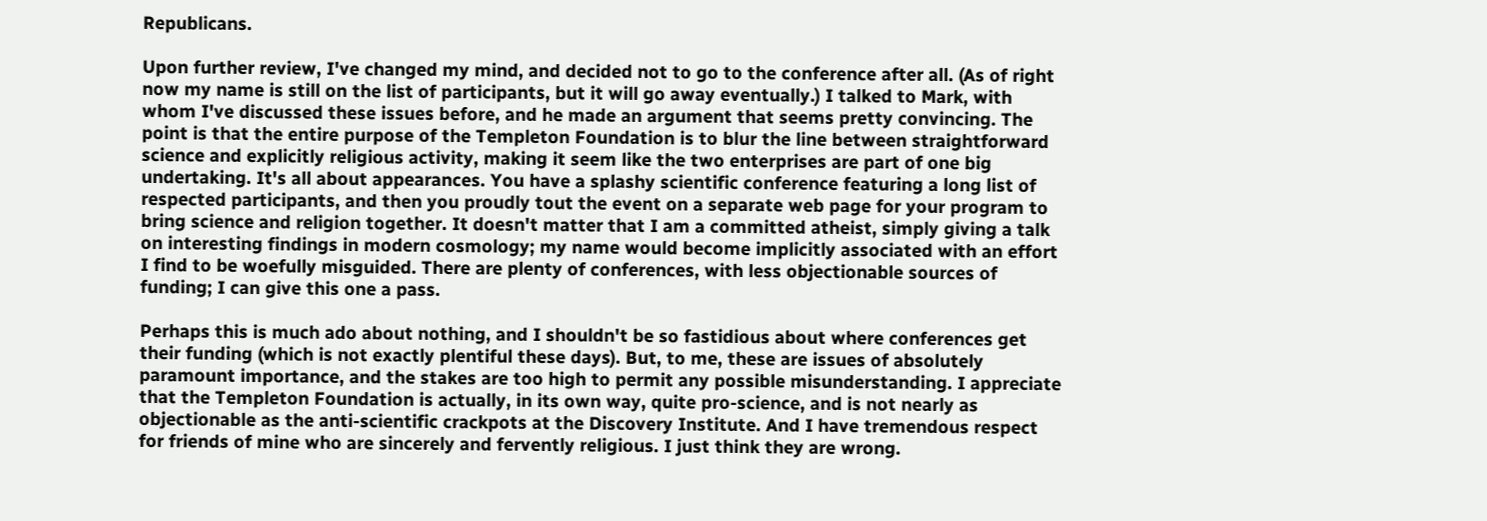Republicans.

Upon further review, I've changed my mind, and decided not to go to the conference after all. (As of right now my name is still on the list of participants, but it will go away eventually.) I talked to Mark, with whom I've discussed these issues before, and he made an argument that seems pretty convincing. The point is that the entire purpose of the Templeton Foundation is to blur the line between straightforward science and explicitly religious activity, making it seem like the two enterprises are part of one big undertaking. It's all about appearances. You have a splashy scientific conference featuring a long list of respected participants, and then you proudly tout the event on a separate web page for your program to bring science and religion together. It doesn't matter that I am a committed atheist, simply giving a talk on interesting findings in modern cosmology; my name would become implicitly associated with an effort I find to be woefully misguided. There are plenty of conferences, with less objectionable sources of funding; I can give this one a pass.

Perhaps this is much ado about nothing, and I shouldn't be so fastidious about where conferences get their funding (which is not exactly plentiful these days). But, to me, these are issues of absolutely paramount importance, and the stakes are too high to permit any possible misunderstanding. I appreciate that the Templeton Foundation is actually, in its own way, quite pro-science, and is not nearly as objectionable as the anti-scientific crackpots at the Discovery Institute. And I have tremendous respect for friends of mine who are sincerely and fervently religious. I just think they are wrong.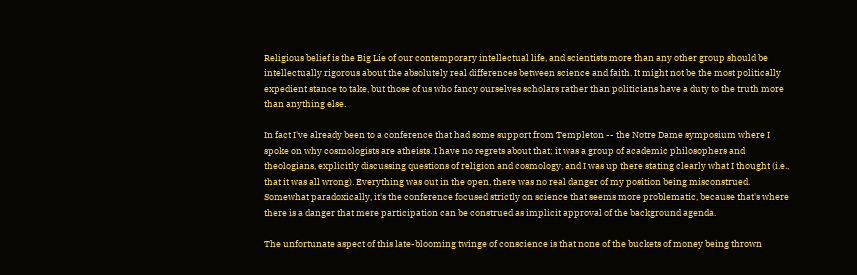Religious belief is the Big Lie of our contemporary intellectual life, and scientists more than any other group should be intellectually rigorous about the absolutely real differences between science and faith. It might not be the most politically expedient stance to take, but those of us who fancy ourselves scholars rather than politicians have a duty to the truth more than anything else.

In fact I've already been to a conference that had some support from Templeton -- the Notre Dame symposium where I spoke on why cosmologists are atheists. I have no regrets about that; it was a group of academic philosophers and theologians, explicitly discussing questions of religion and cosmology, and I was up there stating clearly what I thought (i.e., that it was all wrong). Everything was out in the open, there was no real danger of my position being misconstrued. Somewhat paradoxically, it's the conference focused strictly on science that seems more problematic, because that's where there is a danger that mere participation can be construed as implicit approval of the background agenda.

The unfortunate aspect of this late-blooming twinge of conscience is that none of the buckets of money being thrown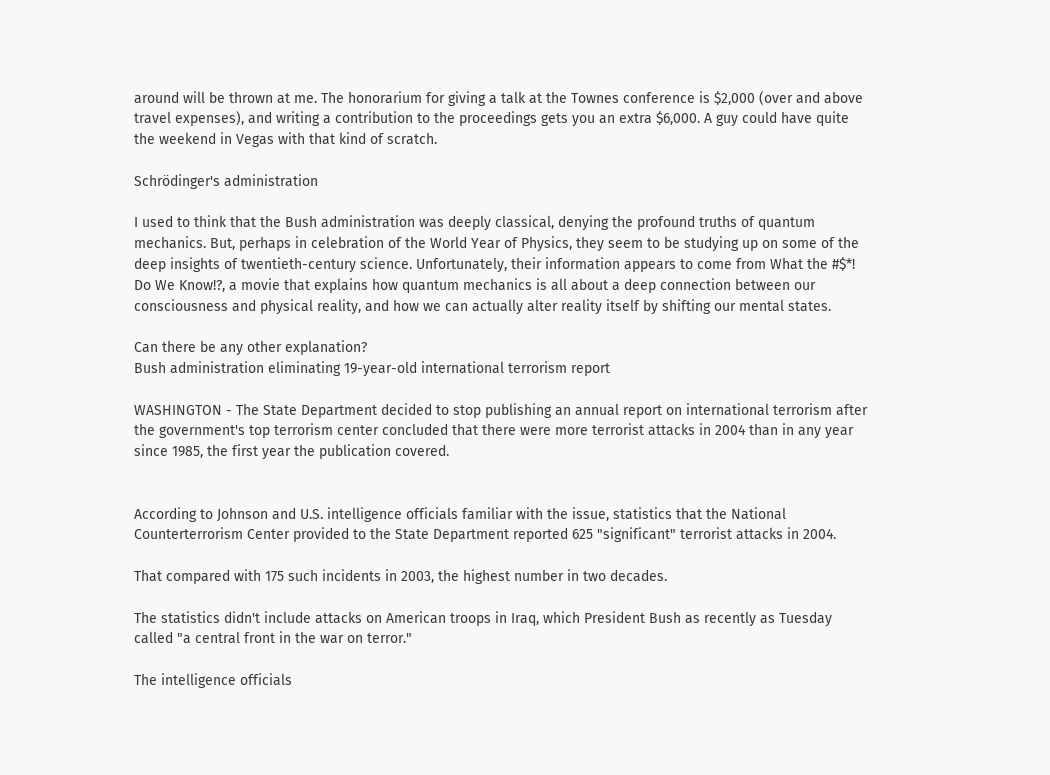around will be thrown at me. The honorarium for giving a talk at the Townes conference is $2,000 (over and above travel expenses), and writing a contribution to the proceedings gets you an extra $6,000. A guy could have quite the weekend in Vegas with that kind of scratch.

Schrödinger's administration

I used to think that the Bush administration was deeply classical, denying the profound truths of quantum mechanics. But, perhaps in celebration of the World Year of Physics, they seem to be studying up on some of the deep insights of twentieth-century science. Unfortunately, their information appears to come from What the #$*! Do We Know!?, a movie that explains how quantum mechanics is all about a deep connection between our consciousness and physical reality, and how we can actually alter reality itself by shifting our mental states.

Can there be any other explanation?
Bush administration eliminating 19-year-old international terrorism report

WASHINGTON - The State Department decided to stop publishing an annual report on international terrorism after the government's top terrorism center concluded that there were more terrorist attacks in 2004 than in any year since 1985, the first year the publication covered.


According to Johnson and U.S. intelligence officials familiar with the issue, statistics that the National Counterterrorism Center provided to the State Department reported 625 "significant" terrorist attacks in 2004.

That compared with 175 such incidents in 2003, the highest number in two decades.

The statistics didn't include attacks on American troops in Iraq, which President Bush as recently as Tuesday called "a central front in the war on terror."

The intelligence officials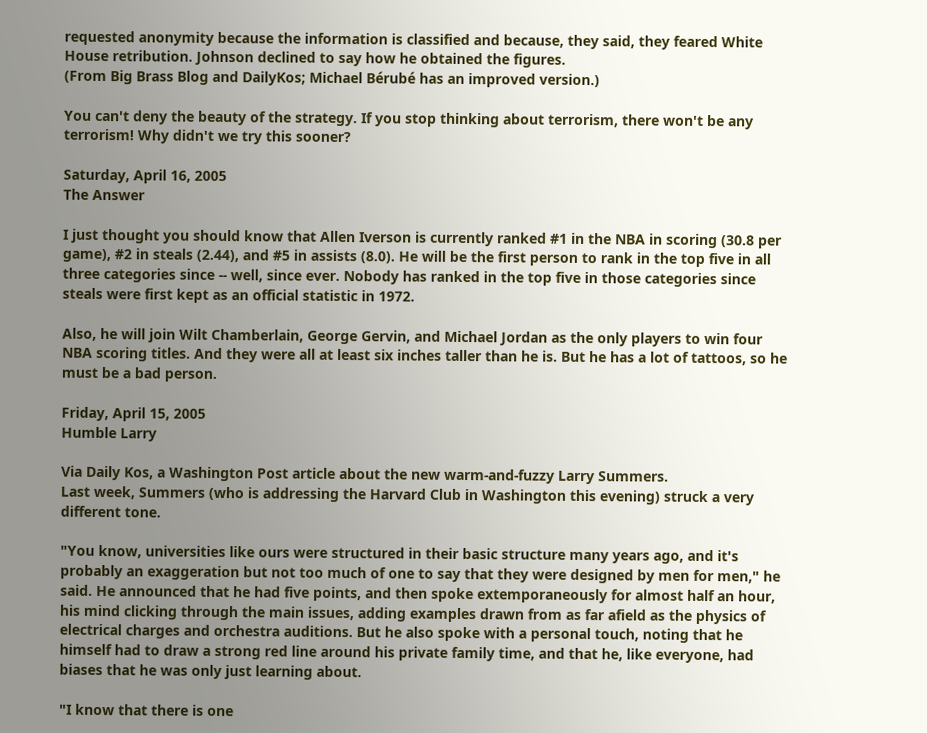requested anonymity because the information is classified and because, they said, they feared White House retribution. Johnson declined to say how he obtained the figures.
(From Big Brass Blog and DailyKos; Michael Bérubé has an improved version.)

You can't deny the beauty of the strategy. If you stop thinking about terrorism, there won't be any terrorism! Why didn't we try this sooner?

Saturday, April 16, 2005
The Answer

I just thought you should know that Allen Iverson is currently ranked #1 in the NBA in scoring (30.8 per game), #2 in steals (2.44), and #5 in assists (8.0). He will be the first person to rank in the top five in all three categories since -- well, since ever. Nobody has ranked in the top five in those categories since steals were first kept as an official statistic in 1972.

Also, he will join Wilt Chamberlain, George Gervin, and Michael Jordan as the only players to win four NBA scoring titles. And they were all at least six inches taller than he is. But he has a lot of tattoos, so he must be a bad person.

Friday, April 15, 2005
Humble Larry

Via Daily Kos, a Washington Post article about the new warm-and-fuzzy Larry Summers.
Last week, Summers (who is addressing the Harvard Club in Washington this evening) struck a very different tone.

"You know, universities like ours were structured in their basic structure many years ago, and it's probably an exaggeration but not too much of one to say that they were designed by men for men," he said. He announced that he had five points, and then spoke extemporaneously for almost half an hour, his mind clicking through the main issues, adding examples drawn from as far afield as the physics of electrical charges and orchestra auditions. But he also spoke with a personal touch, noting that he himself had to draw a strong red line around his private family time, and that he, like everyone, had biases that he was only just learning about.

"I know that there is one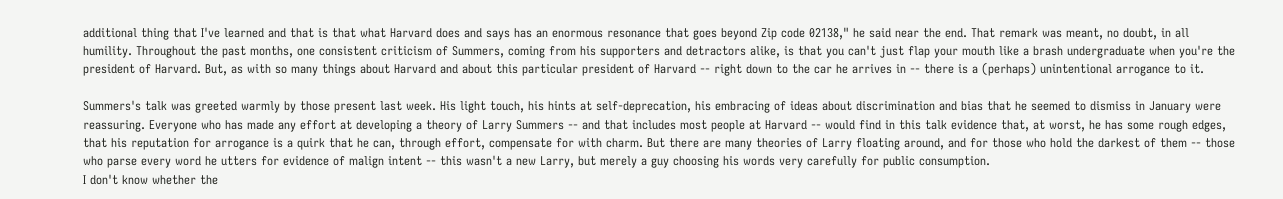additional thing that I've learned and that is that what Harvard does and says has an enormous resonance that goes beyond Zip code 02138," he said near the end. That remark was meant, no doubt, in all humility. Throughout the past months, one consistent criticism of Summers, coming from his supporters and detractors alike, is that you can't just flap your mouth like a brash undergraduate when you're the president of Harvard. But, as with so many things about Harvard and about this particular president of Harvard -- right down to the car he arrives in -- there is a (perhaps) unintentional arrogance to it.

Summers's talk was greeted warmly by those present last week. His light touch, his hints at self-deprecation, his embracing of ideas about discrimination and bias that he seemed to dismiss in January were reassuring. Everyone who has made any effort at developing a theory of Larry Summers -- and that includes most people at Harvard -- would find in this talk evidence that, at worst, he has some rough edges, that his reputation for arrogance is a quirk that he can, through effort, compensate for with charm. But there are many theories of Larry floating around, and for those who hold the darkest of them -- those who parse every word he utters for evidence of malign intent -- this wasn't a new Larry, but merely a guy choosing his words very carefully for public consumption.
I don't know whether the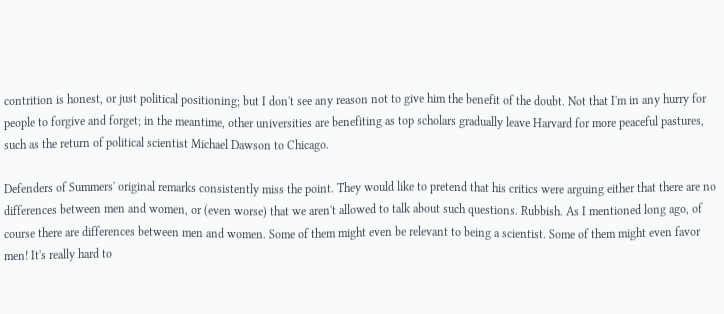contrition is honest, or just political positioning; but I don't see any reason not to give him the benefit of the doubt. Not that I'm in any hurry for people to forgive and forget; in the meantime, other universities are benefiting as top scholars gradually leave Harvard for more peaceful pastures, such as the return of political scientist Michael Dawson to Chicago.

Defenders of Summers' original remarks consistently miss the point. They would like to pretend that his critics were arguing either that there are no differences between men and women, or (even worse) that we aren't allowed to talk about such questions. Rubbish. As I mentioned long ago, of course there are differences between men and women. Some of them might even be relevant to being a scientist. Some of them might even favor men! It's really hard to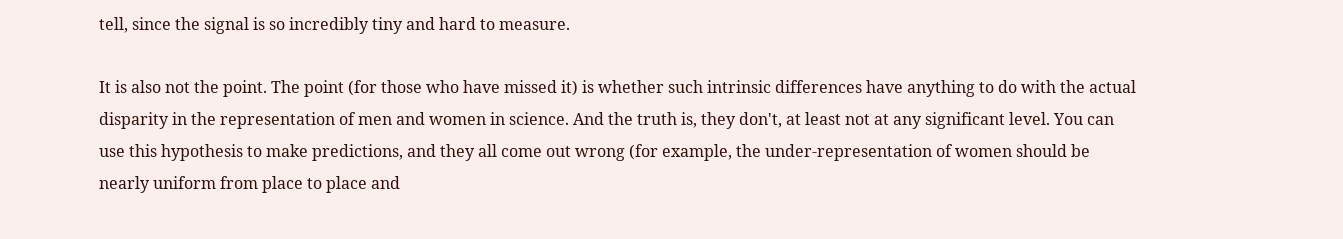tell, since the signal is so incredibly tiny and hard to measure.

It is also not the point. The point (for those who have missed it) is whether such intrinsic differences have anything to do with the actual disparity in the representation of men and women in science. And the truth is, they don't, at least not at any significant level. You can use this hypothesis to make predictions, and they all come out wrong (for example, the under-representation of women should be nearly uniform from place to place and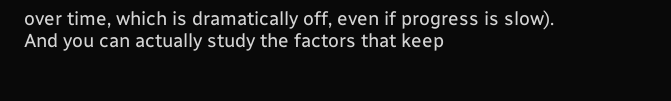over time, which is dramatically off, even if progress is slow). And you can actually study the factors that keep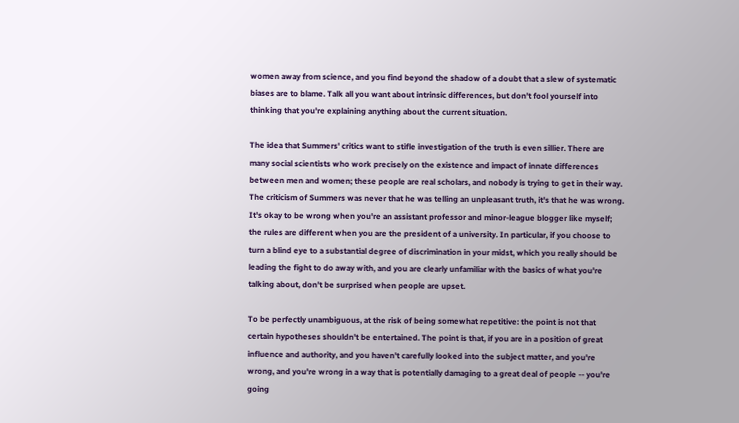women away from science, and you find beyond the shadow of a doubt that a slew of systematic biases are to blame. Talk all you want about intrinsic differences, but don't fool yourself into thinking that you're explaining anything about the current situation.

The idea that Summers' critics want to stifle investigation of the truth is even sillier. There are many social scientists who work precisely on the existence and impact of innate differences between men and women; these people are real scholars, and nobody is trying to get in their way. The criticism of Summers was never that he was telling an unpleasant truth, it's that he was wrong. It's okay to be wrong when you're an assistant professor and minor-league blogger like myself; the rules are different when you are the president of a university. In particular, if you choose to turn a blind eye to a substantial degree of discrimination in your midst, which you really should be leading the fight to do away with, and you are clearly unfamiliar with the basics of what you're talking about, don't be surprised when people are upset.

To be perfectly unambiguous, at the risk of being somewhat repetitive: the point is not that certain hypotheses shouldn't be entertained. The point is that, if you are in a position of great influence and authority, and you haven't carefully looked into the subject matter, and you're wrong, and you're wrong in a way that is potentially damaging to a great deal of people -- you're going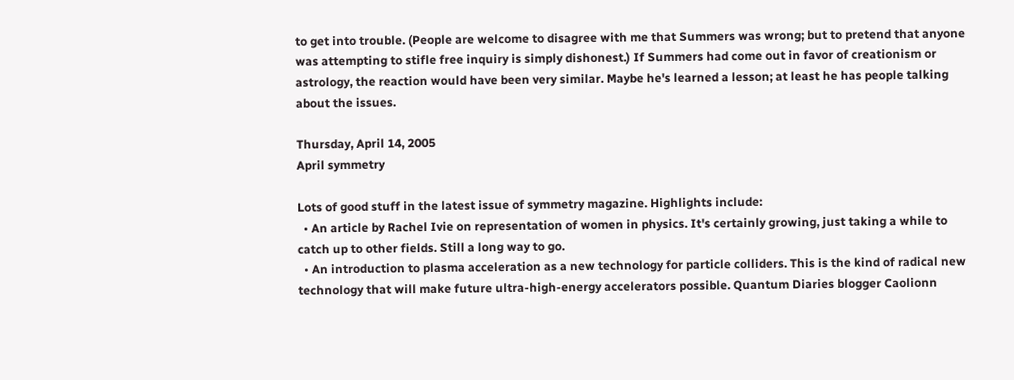to get into trouble. (People are welcome to disagree with me that Summers was wrong; but to pretend that anyone was attempting to stifle free inquiry is simply dishonest.) If Summers had come out in favor of creationism or astrology, the reaction would have been very similar. Maybe he's learned a lesson; at least he has people talking about the issues.

Thursday, April 14, 2005
April symmetry

Lots of good stuff in the latest issue of symmetry magazine. Highlights include:
  • An article by Rachel Ivie on representation of women in physics. It's certainly growing, just taking a while to catch up to other fields. Still a long way to go.
  • An introduction to plasma acceleration as a new technology for particle colliders. This is the kind of radical new technology that will make future ultra-high-energy accelerators possible. Quantum Diaries blogger Caolionn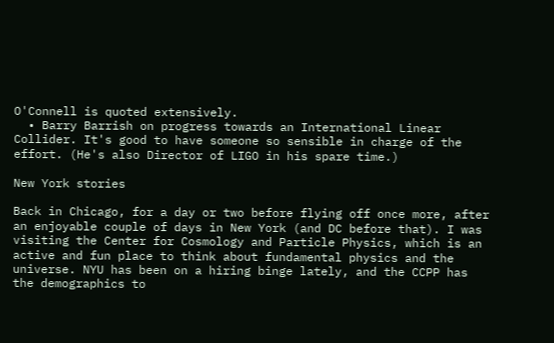O'Connell is quoted extensively.
  • Barry Barrish on progress towards an International Linear Collider. It's good to have someone so sensible in charge of the effort. (He's also Director of LIGO in his spare time.)

New York stories

Back in Chicago, for a day or two before flying off once more, after an enjoyable couple of days in New York (and DC before that). I was visiting the Center for Cosmology and Particle Physics, which is an active and fun place to think about fundamental physics and the universe. NYU has been on a hiring binge lately, and the CCPP has the demographics to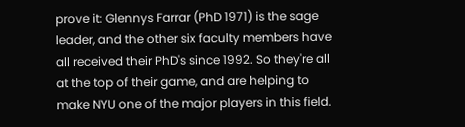prove it: Glennys Farrar (PhD 1971) is the sage leader, and the other six faculty members have all received their PhD's since 1992. So they're all at the top of their game, and are helping to make NYU one of the major players in this field.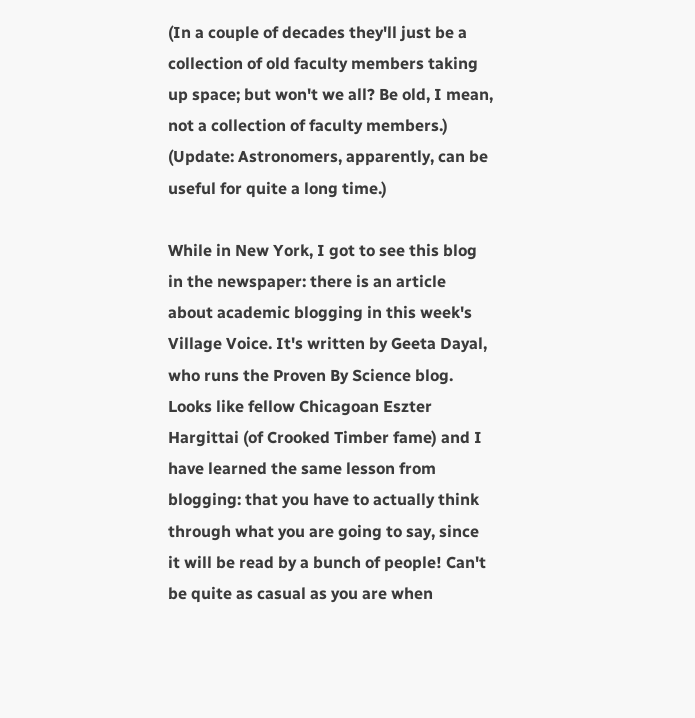(In a couple of decades they'll just be a collection of old faculty members taking up space; but won't we all? Be old, I mean, not a collection of faculty members.) (Update: Astronomers, apparently, can be useful for quite a long time.)

While in New York, I got to see this blog in the newspaper: there is an article about academic blogging in this week's Village Voice. It's written by Geeta Dayal, who runs the Proven By Science blog. Looks like fellow Chicagoan Eszter Hargittai (of Crooked Timber fame) and I have learned the same lesson from blogging: that you have to actually think through what you are going to say, since it will be read by a bunch of people! Can't be quite as casual as you are when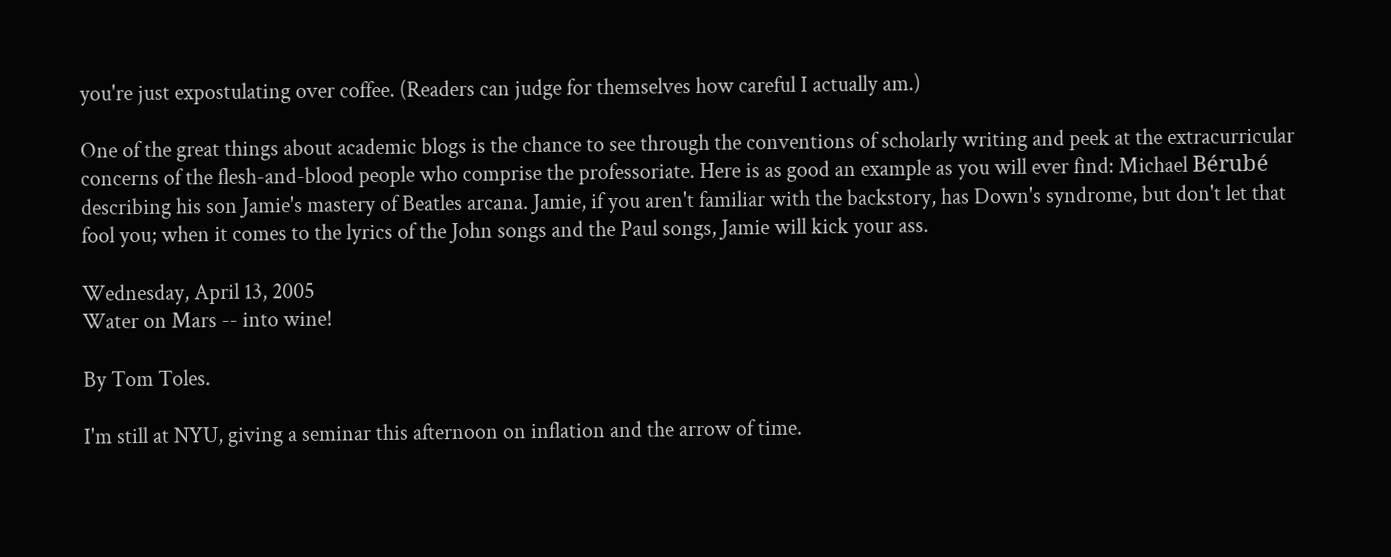you're just expostulating over coffee. (Readers can judge for themselves how careful I actually am.)

One of the great things about academic blogs is the chance to see through the conventions of scholarly writing and peek at the extracurricular concerns of the flesh-and-blood people who comprise the professoriate. Here is as good an example as you will ever find: Michael Bérubé describing his son Jamie's mastery of Beatles arcana. Jamie, if you aren't familiar with the backstory, has Down's syndrome, but don't let that fool you; when it comes to the lyrics of the John songs and the Paul songs, Jamie will kick your ass.

Wednesday, April 13, 2005
Water on Mars -- into wine!

By Tom Toles.

I'm still at NYU, giving a seminar this afternoon on inflation and the arrow of time.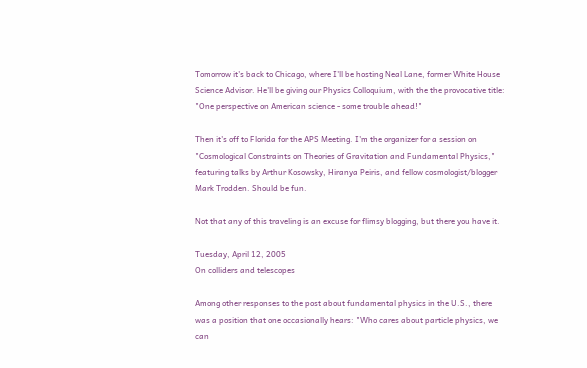Tomorrow it's back to Chicago, where I'll be hosting Neal Lane, former White House Science Advisor. He'll be giving our Physics Colloquium, with the the provocative title: "One perspective on American science - some trouble ahead!"

Then it's off to Florida for the APS Meeting. I'm the organizer for a session on "Cosmological Constraints on Theories of Gravitation and Fundamental Physics," featuring talks by Arthur Kosowsky, Hiranya Peiris, and fellow cosmologist/blogger Mark Trodden. Should be fun.

Not that any of this traveling is an excuse for flimsy blogging, but there you have it.

Tuesday, April 12, 2005
On colliders and telescopes

Among other responses to the post about fundamental physics in the U.S., there was a position that one occasionally hears: "Who cares about particle physics, we can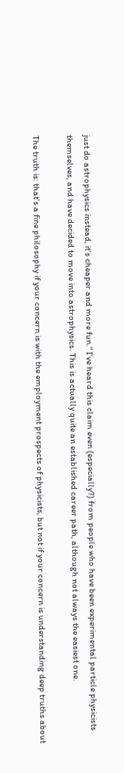just do astrophysics instead, it's cheaper and more fun." I've heard this claim even (especially?) from people who have been experimental particle physicists themselves, and have decided to move into astrophysics. This is actually quite an established career path, although not always the easiest one.

The truth is: that's a fine philosophy if your concern is with the employment prospects of physicists, but not if your concern is understanding deep truths about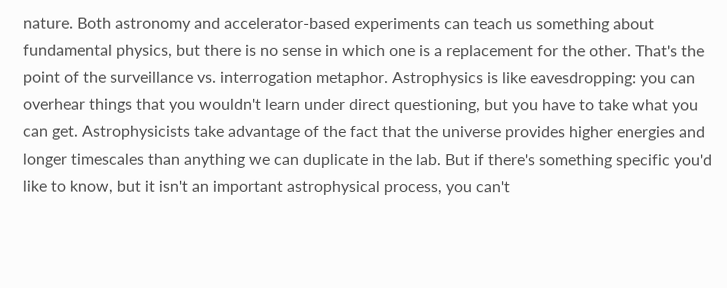nature. Both astronomy and accelerator-based experiments can teach us something about fundamental physics, but there is no sense in which one is a replacement for the other. That's the point of the surveillance vs. interrogation metaphor. Astrophysics is like eavesdropping: you can overhear things that you wouldn't learn under direct questioning, but you have to take what you can get. Astrophysicists take advantage of the fact that the universe provides higher energies and longer timescales than anything we can duplicate in the lab. But if there's something specific you'd like to know, but it isn't an important astrophysical process, you can't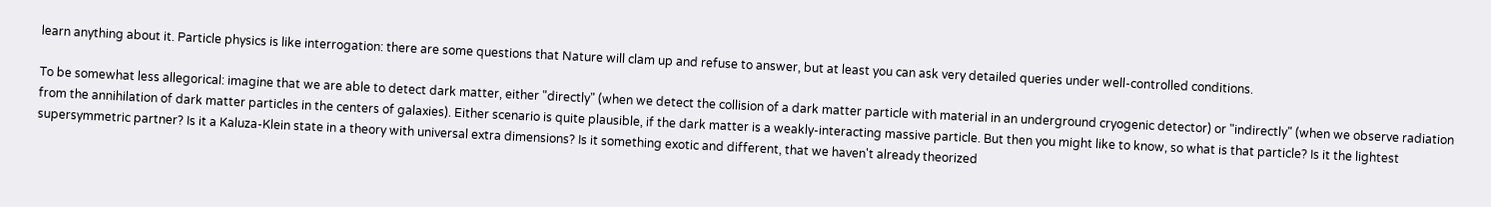learn anything about it. Particle physics is like interrogation: there are some questions that Nature will clam up and refuse to answer, but at least you can ask very detailed queries under well-controlled conditions.

To be somewhat less allegorical: imagine that we are able to detect dark matter, either "directly" (when we detect the collision of a dark matter particle with material in an underground cryogenic detector) or "indirectly" (when we observe radiation from the annihilation of dark matter particles in the centers of galaxies). Either scenario is quite plausible, if the dark matter is a weakly-interacting massive particle. But then you might like to know, so what is that particle? Is it the lightest supersymmetric partner? Is it a Kaluza-Klein state in a theory with universal extra dimensions? Is it something exotic and different, that we haven't already theorized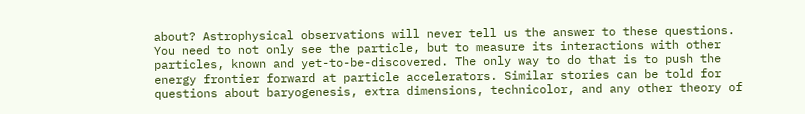about? Astrophysical observations will never tell us the answer to these questions. You need to not only see the particle, but to measure its interactions with other particles, known and yet-to-be-discovered. The only way to do that is to push the energy frontier forward at particle accelerators. Similar stories can be told for questions about baryogenesis, extra dimensions, technicolor, and any other theory of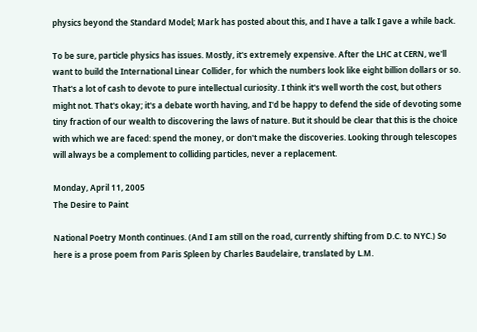physics beyond the Standard Model; Mark has posted about this, and I have a talk I gave a while back.

To be sure, particle physics has issues. Mostly, it's extremely expensive. After the LHC at CERN, we'll want to build the International Linear Collider, for which the numbers look like eight billion dollars or so. That's a lot of cash to devote to pure intellectual curiosity. I think it's well worth the cost, but others might not. That's okay; it's a debate worth having, and I'd be happy to defend the side of devoting some tiny fraction of our wealth to discovering the laws of nature. But it should be clear that this is the choice with which we are faced: spend the money, or don't make the discoveries. Looking through telescopes will always be a complement to colliding particles, never a replacement.

Monday, April 11, 2005
The Desire to Paint

National Poetry Month continues. (And I am still on the road, currently shifting from D.C. to NYC.) So here is a prose poem from Paris Spleen by Charles Baudelaire, translated by L.M.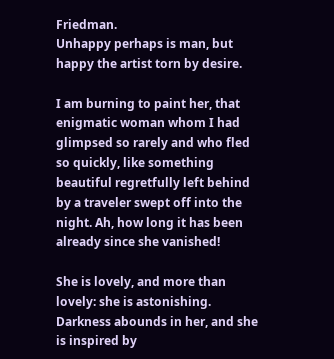Friedman.
Unhappy perhaps is man, but happy the artist torn by desire.

I am burning to paint her, that enigmatic woman whom I had glimpsed so rarely and who fled so quickly, like something beautiful regretfully left behind by a traveler swept off into the night. Ah, how long it has been already since she vanished!

She is lovely, and more than lovely: she is astonishing. Darkness abounds in her, and she is inspired by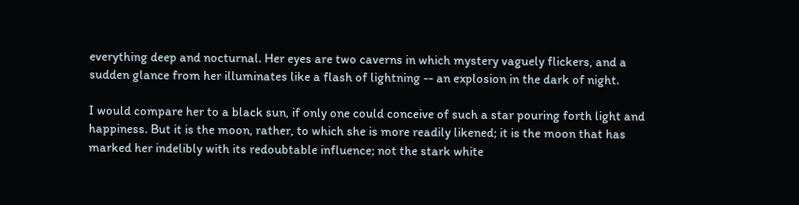everything deep and nocturnal. Her eyes are two caverns in which mystery vaguely flickers, and a sudden glance from her illuminates like a flash of lightning -- an explosion in the dark of night.

I would compare her to a black sun, if only one could conceive of such a star pouring forth light and happiness. But it is the moon, rather, to which she is more readily likened; it is the moon that has marked her indelibly with its redoubtable influence; not the stark white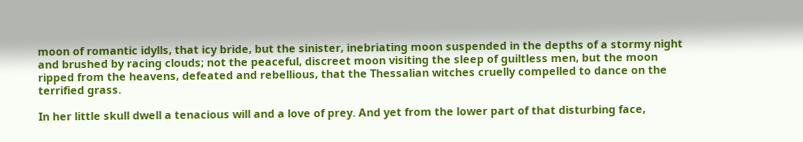moon of romantic idylls, that icy bride, but the sinister, inebriating moon suspended in the depths of a stormy night and brushed by racing clouds; not the peaceful, discreet moon visiting the sleep of guiltless men, but the moon ripped from the heavens, defeated and rebellious, that the Thessalian witches cruelly compelled to dance on the terrified grass.

In her little skull dwell a tenacious will and a love of prey. And yet from the lower part of that disturbing face,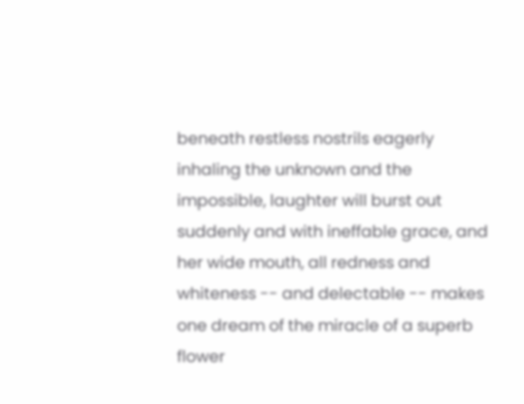beneath restless nostrils eagerly inhaling the unknown and the impossible, laughter will burst out suddenly and with ineffable grace, and her wide mouth, all redness and whiteness -- and delectable -- makes one dream of the miracle of a superb flower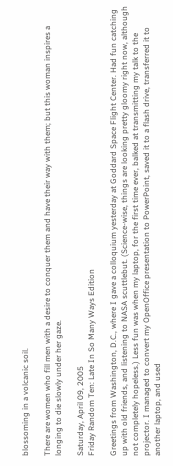blossoming in a volcanic soil.

There are women who fill men with a desire to conquer them and have their way with them; but this woman inspires a longing to die slowly under her gaze.

Saturday, April 09, 2005
Friday Random Ten: Late In So Many Ways Edition

Greetings from Washington, D.C., where I gave a colloquium yesterday at Goddard Space Flight Center. Had fun catching up with old friends, and listening to NASA scuttlebut. (Science-wise, things are looking pretty gloomy right now, although not completely hopeless.) Less fun was when my laptop, for the first time ever, balked at transmitting my talk to the projector. I managed to convert my OpenOffice presentation to PowerPoint, saved it to a flash drive, transferred it to another laptop, and used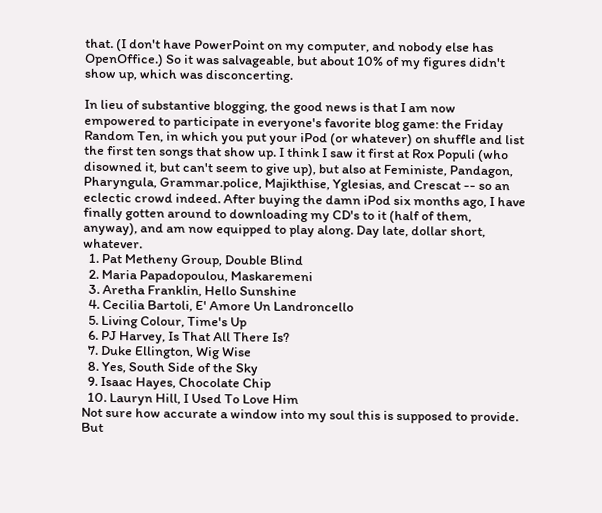that. (I don't have PowerPoint on my computer, and nobody else has OpenOffice.) So it was salvageable, but about 10% of my figures didn't show up, which was disconcerting.

In lieu of substantive blogging, the good news is that I am now empowered to participate in everyone's favorite blog game: the Friday Random Ten, in which you put your iPod (or whatever) on shuffle and list the first ten songs that show up. I think I saw it first at Rox Populi (who disowned it, but can't seem to give up), but also at Feministe, Pandagon, Pharyngula, Grammar.police, Majikthise, Yglesias, and Crescat -- so an eclectic crowd indeed. After buying the damn iPod six months ago, I have finally gotten around to downloading my CD's to it (half of them, anyway), and am now equipped to play along. Day late, dollar short, whatever.
  1. Pat Metheny Group, Double Blind
  2. Maria Papadopoulou, Maskaremeni
  3. Aretha Franklin, Hello Sunshine
  4. Cecilia Bartoli, E' Amore Un Landroncello
  5. Living Colour, Time's Up
  6. PJ Harvey, Is That All There Is?
  7. Duke Ellington, Wig Wise
  8. Yes, South Side of the Sky
  9. Isaac Hayes, Chocolate Chip
  10. Lauryn Hill, I Used To Love Him
Not sure how accurate a window into my soul this is supposed to provide. But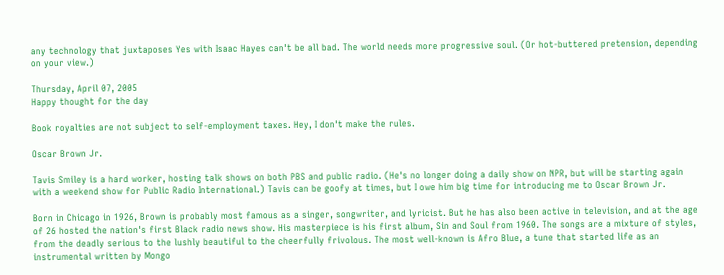any technology that juxtaposes Yes with Isaac Hayes can't be all bad. The world needs more progressive soul. (Or hot-buttered pretension, depending on your view.)

Thursday, April 07, 2005
Happy thought for the day

Book royalties are not subject to self-employment taxes. Hey, I don't make the rules.

Oscar Brown Jr.

Tavis Smiley is a hard worker, hosting talk shows on both PBS and public radio. (He's no longer doing a daily show on NPR, but will be starting again with a weekend show for Public Radio International.) Tavis can be goofy at times, but I owe him big time for introducing me to Oscar Brown Jr.

Born in Chicago in 1926, Brown is probably most famous as a singer, songwriter, and lyricist. But he has also been active in television, and at the age of 26 hosted the nation's first Black radio news show. His masterpiece is his first album, Sin and Soul from 1960. The songs are a mixture of styles, from the deadly serious to the lushly beautiful to the cheerfully frivolous. The most well-known is Afro Blue, a tune that started life as an instrumental written by Mongo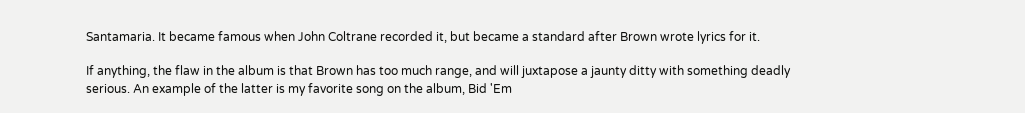Santamaria. It became famous when John Coltrane recorded it, but became a standard after Brown wrote lyrics for it.

If anything, the flaw in the album is that Brown has too much range, and will juxtapose a jaunty ditty with something deadly serious. An example of the latter is my favorite song on the album, Bid 'Em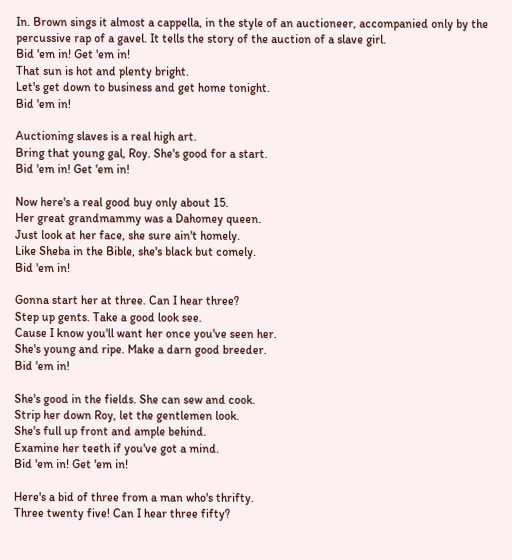In. Brown sings it almost a cappella, in the style of an auctioneer, accompanied only by the percussive rap of a gavel. It tells the story of the auction of a slave girl.
Bid 'em in! Get 'em in!
That sun is hot and plenty bright.
Let's get down to business and get home tonight.
Bid 'em in!

Auctioning slaves is a real high art.
Bring that young gal, Roy. She's good for a start.
Bid 'em in! Get 'em in!

Now here's a real good buy only about 15.
Her great grandmammy was a Dahomey queen.
Just look at her face, she sure ain't homely.
Like Sheba in the Bible, she's black but comely.
Bid 'em in!

Gonna start her at three. Can I hear three?
Step up gents. Take a good look see.
Cause I know you'll want her once you've seen her.
She's young and ripe. Make a darn good breeder.
Bid 'em in!

She's good in the fields. She can sew and cook.
Strip her down Roy, let the gentlemen look.
She's full up front and ample behind.
Examine her teeth if you've got a mind.
Bid 'em in! Get 'em in!

Here's a bid of three from a man who's thrifty.
Three twenty five! Can I hear three fifty?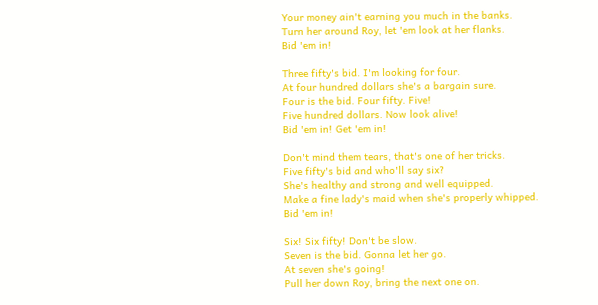Your money ain't earning you much in the banks.
Turn her around Roy, let 'em look at her flanks.
Bid 'em in!

Three fifty's bid. I'm looking for four.
At four hundred dollars she's a bargain sure.
Four is the bid. Four fifty. Five!
Five hundred dollars. Now look alive!
Bid 'em in! Get 'em in!

Don't mind them tears, that's one of her tricks.
Five fifty's bid and who'll say six?
She's healthy and strong and well equipped.
Make a fine lady's maid when she's properly whipped.
Bid 'em in!

Six! Six fifty! Don't be slow.
Seven is the bid. Gonna let her go.
At seven she's going!
Pull her down Roy, bring the next one on.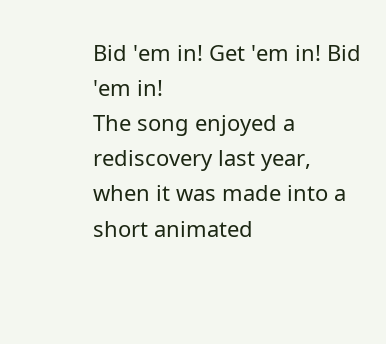Bid 'em in! Get 'em in! Bid 'em in!
The song enjoyed a rediscovery last year, when it was made into a short animated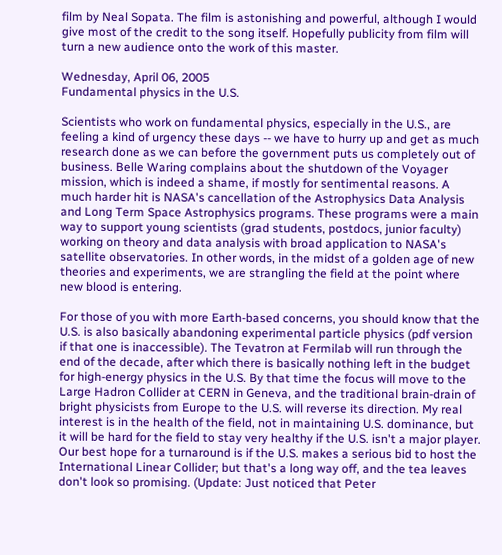film by Neal Sopata. The film is astonishing and powerful, although I would give most of the credit to the song itself. Hopefully publicity from film will turn a new audience onto the work of this master.

Wednesday, April 06, 2005
Fundamental physics in the U.S.

Scientists who work on fundamental physics, especially in the U.S., are feeling a kind of urgency these days -- we have to hurry up and get as much research done as we can before the government puts us completely out of business. Belle Waring complains about the shutdown of the Voyager mission, which is indeed a shame, if mostly for sentimental reasons. A much harder hit is NASA's cancellation of the Astrophysics Data Analysis and Long Term Space Astrophysics programs. These programs were a main way to support young scientists (grad students, postdocs, junior faculty) working on theory and data analysis with broad application to NASA's satellite observatories. In other words, in the midst of a golden age of new theories and experiments, we are strangling the field at the point where new blood is entering.

For those of you with more Earth-based concerns, you should know that the U.S. is also basically abandoning experimental particle physics (pdf version if that one is inaccessible). The Tevatron at Fermilab will run through the end of the decade, after which there is basically nothing left in the budget for high-energy physics in the U.S. By that time the focus will move to the Large Hadron Collider at CERN in Geneva, and the traditional brain-drain of bright physicists from Europe to the U.S. will reverse its direction. My real interest is in the health of the field, not in maintaining U.S. dominance, but it will be hard for the field to stay very healthy if the U.S. isn't a major player. Our best hope for a turnaround is if the U.S. makes a serious bid to host the International Linear Collider; but that's a long way off, and the tea leaves don't look so promising. (Update: Just noticed that Peter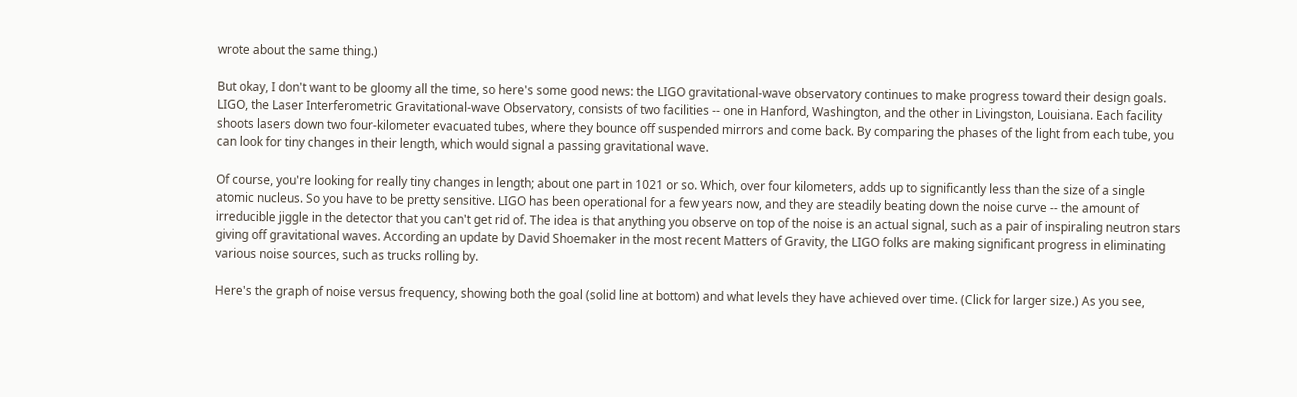wrote about the same thing.)

But okay, I don't want to be gloomy all the time, so here's some good news: the LIGO gravitational-wave observatory continues to make progress toward their design goals. LIGO, the Laser Interferometric Gravitational-wave Observatory, consists of two facilities -- one in Hanford, Washington, and the other in Livingston, Louisiana. Each facility shoots lasers down two four-kilometer evacuated tubes, where they bounce off suspended mirrors and come back. By comparing the phases of the light from each tube, you can look for tiny changes in their length, which would signal a passing gravitational wave.

Of course, you're looking for really tiny changes in length; about one part in 1021 or so. Which, over four kilometers, adds up to significantly less than the size of a single atomic nucleus. So you have to be pretty sensitive. LIGO has been operational for a few years now, and they are steadily beating down the noise curve -- the amount of irreducible jiggle in the detector that you can't get rid of. The idea is that anything you observe on top of the noise is an actual signal, such as a pair of inspiraling neutron stars giving off gravitational waves. According an update by David Shoemaker in the most recent Matters of Gravity, the LIGO folks are making significant progress in eliminating various noise sources, such as trucks rolling by.

Here's the graph of noise versus frequency, showing both the goal (solid line at bottom) and what levels they have achieved over time. (Click for larger size.) As you see,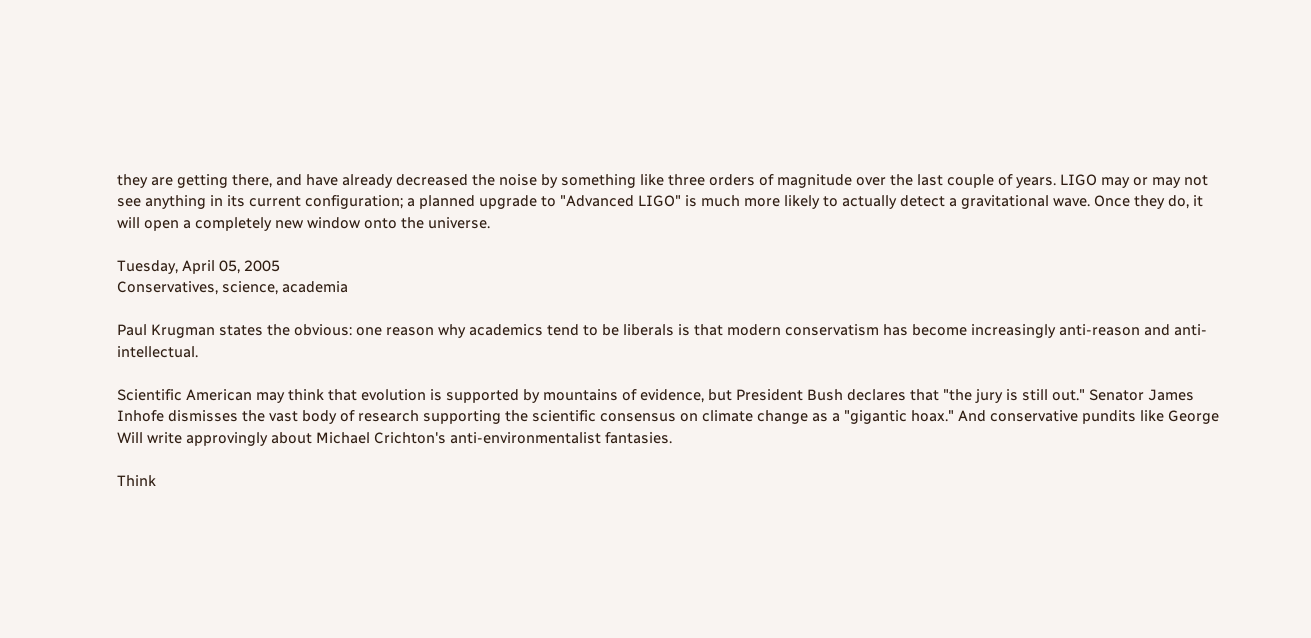they are getting there, and have already decreased the noise by something like three orders of magnitude over the last couple of years. LIGO may or may not see anything in its current configuration; a planned upgrade to "Advanced LIGO" is much more likely to actually detect a gravitational wave. Once they do, it will open a completely new window onto the universe.

Tuesday, April 05, 2005
Conservatives, science, academia

Paul Krugman states the obvious: one reason why academics tend to be liberals is that modern conservatism has become increasingly anti-reason and anti-intellectual.

Scientific American may think that evolution is supported by mountains of evidence, but President Bush declares that "the jury is still out." Senator James Inhofe dismisses the vast body of research supporting the scientific consensus on climate change as a "gigantic hoax." And conservative pundits like George Will write approvingly about Michael Crichton's anti-environmentalist fantasies.

Think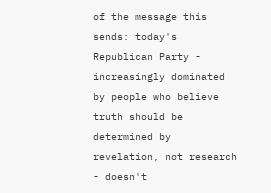of the message this sends: today's Republican Party - increasingly dominated by people who believe truth should be determined by revelation, not research - doesn't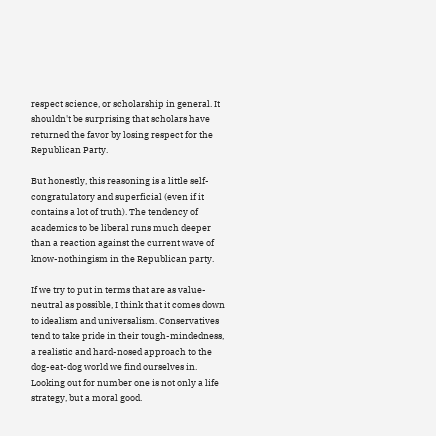respect science, or scholarship in general. It shouldn't be surprising that scholars have returned the favor by losing respect for the Republican Party.

But honestly, this reasoning is a little self-congratulatory and superficial (even if it contains a lot of truth). The tendency of academics to be liberal runs much deeper than a reaction against the current wave of know-nothingism in the Republican party.

If we try to put in terms that are as value-neutral as possible, I think that it comes down to idealism and universalism. Conservatives tend to take pride in their tough-mindedness, a realistic and hard-nosed approach to the dog-eat-dog world we find ourselves in. Looking out for number one is not only a life strategy, but a moral good.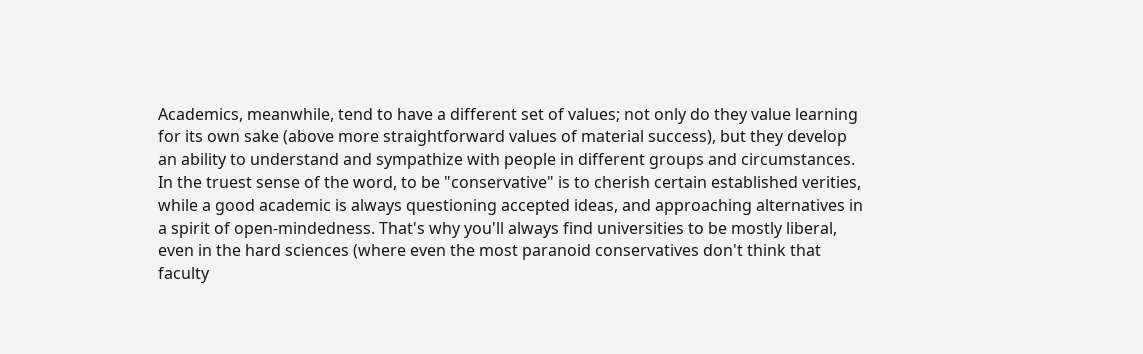Academics, meanwhile, tend to have a different set of values; not only do they value learning for its own sake (above more straightforward values of material success), but they develop an ability to understand and sympathize with people in different groups and circumstances. In the truest sense of the word, to be "conservative" is to cherish certain established verities, while a good academic is always questioning accepted ideas, and approaching alternatives in a spirit of open-mindedness. That's why you'll always find universities to be mostly liberal, even in the hard sciences (where even the most paranoid conservatives don't think that faculty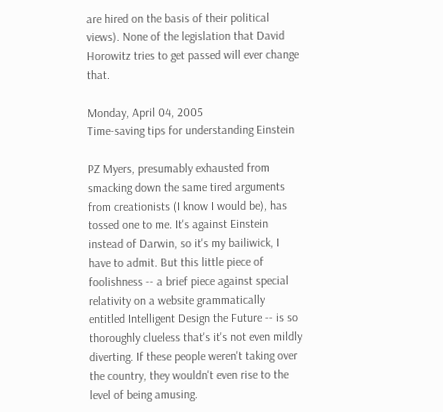are hired on the basis of their political views). None of the legislation that David Horowitz tries to get passed will ever change that.

Monday, April 04, 2005
Time-saving tips for understanding Einstein

PZ Myers, presumably exhausted from smacking down the same tired arguments from creationists (I know I would be), has tossed one to me. It's against Einstein instead of Darwin, so it's my bailiwick, I have to admit. But this little piece of foolishness -- a brief piece against special relativity on a website grammatically entitled Intelligent Design the Future -- is so thoroughly clueless that's it's not even mildly diverting. If these people weren't taking over the country, they wouldn't even rise to the level of being amusing.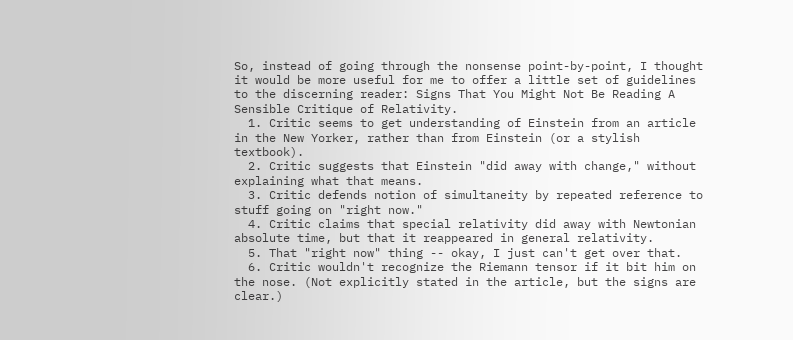So, instead of going through the nonsense point-by-point, I thought it would be more useful for me to offer a little set of guidelines to the discerning reader: Signs That You Might Not Be Reading A Sensible Critique of Relativity.
  1. Critic seems to get understanding of Einstein from an article in the New Yorker, rather than from Einstein (or a stylish textbook).
  2. Critic suggests that Einstein "did away with change," without explaining what that means.
  3. Critic defends notion of simultaneity by repeated reference to stuff going on "right now."
  4. Critic claims that special relativity did away with Newtonian absolute time, but that it reappeared in general relativity.
  5. That "right now" thing -- okay, I just can't get over that.
  6. Critic wouldn't recognize the Riemann tensor if it bit him on the nose. (Not explicitly stated in the article, but the signs are clear.)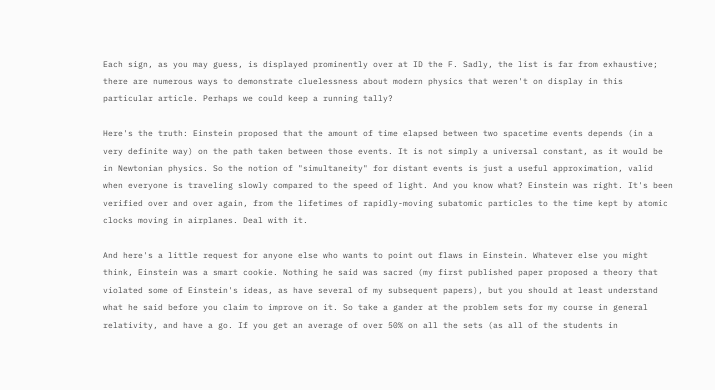Each sign, as you may guess, is displayed prominently over at ID the F. Sadly, the list is far from exhaustive; there are numerous ways to demonstrate cluelessness about modern physics that weren't on display in this particular article. Perhaps we could keep a running tally?

Here's the truth: Einstein proposed that the amount of time elapsed between two spacetime events depends (in a very definite way) on the path taken between those events. It is not simply a universal constant, as it would be in Newtonian physics. So the notion of "simultaneity" for distant events is just a useful approximation, valid when everyone is traveling slowly compared to the speed of light. And you know what? Einstein was right. It's been verified over and over again, from the lifetimes of rapidly-moving subatomic particles to the time kept by atomic clocks moving in airplanes. Deal with it.

And here's a little request for anyone else who wants to point out flaws in Einstein. Whatever else you might think, Einstein was a smart cookie. Nothing he said was sacred (my first published paper proposed a theory that violated some of Einstein's ideas, as have several of my subsequent papers), but you should at least understand what he said before you claim to improve on it. So take a gander at the problem sets for my course in general relativity, and have a go. If you get an average of over 50% on all the sets (as all of the students in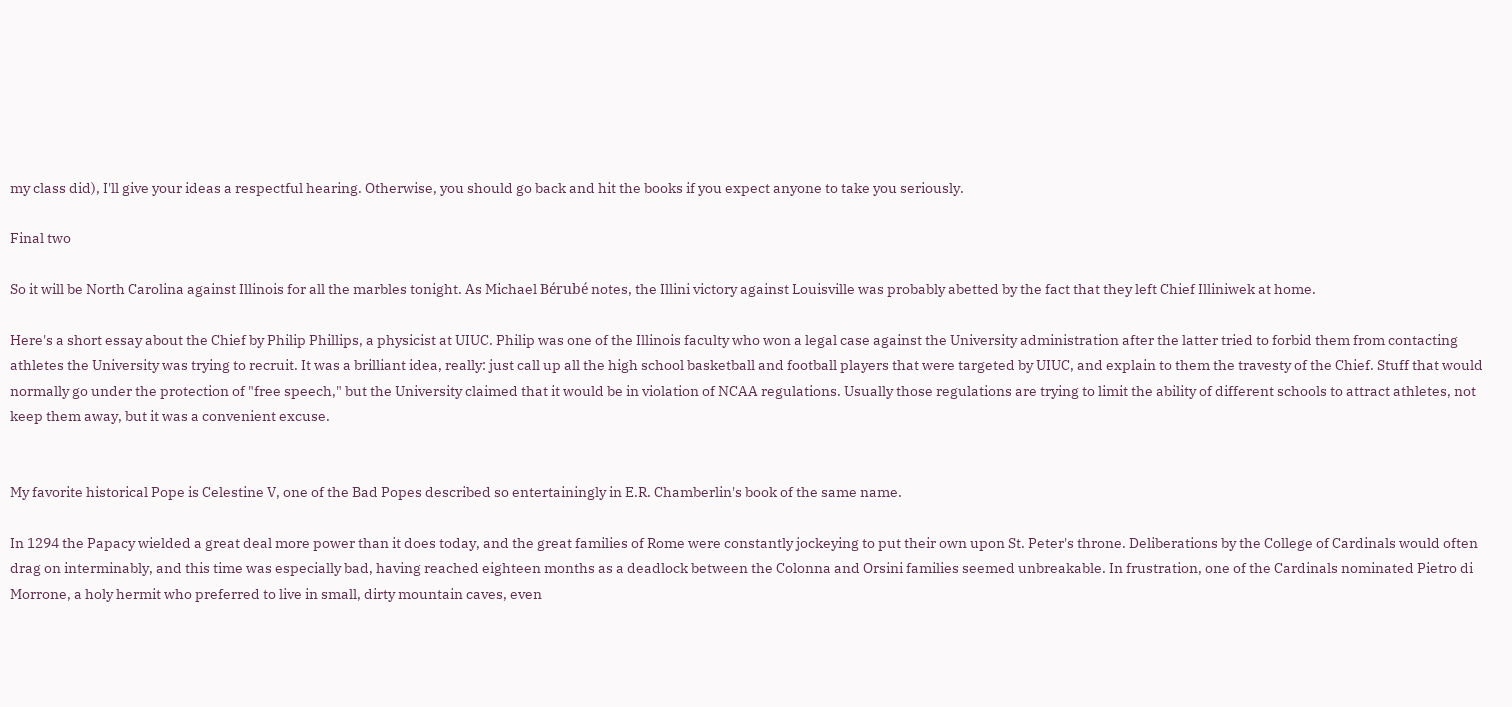my class did), I'll give your ideas a respectful hearing. Otherwise, you should go back and hit the books if you expect anyone to take you seriously.

Final two

So it will be North Carolina against Illinois for all the marbles tonight. As Michael Bérubé notes, the Illini victory against Louisville was probably abetted by the fact that they left Chief Illiniwek at home.

Here's a short essay about the Chief by Philip Phillips, a physicist at UIUC. Philip was one of the Illinois faculty who won a legal case against the University administration after the latter tried to forbid them from contacting athletes the University was trying to recruit. It was a brilliant idea, really: just call up all the high school basketball and football players that were targeted by UIUC, and explain to them the travesty of the Chief. Stuff that would normally go under the protection of "free speech," but the University claimed that it would be in violation of NCAA regulations. Usually those regulations are trying to limit the ability of different schools to attract athletes, not keep them away, but it was a convenient excuse.


My favorite historical Pope is Celestine V, one of the Bad Popes described so entertainingly in E.R. Chamberlin's book of the same name.

In 1294 the Papacy wielded a great deal more power than it does today, and the great families of Rome were constantly jockeying to put their own upon St. Peter's throne. Deliberations by the College of Cardinals would often drag on interminably, and this time was especially bad, having reached eighteen months as a deadlock between the Colonna and Orsini families seemed unbreakable. In frustration, one of the Cardinals nominated Pietro di Morrone, a holy hermit who preferred to live in small, dirty mountain caves, even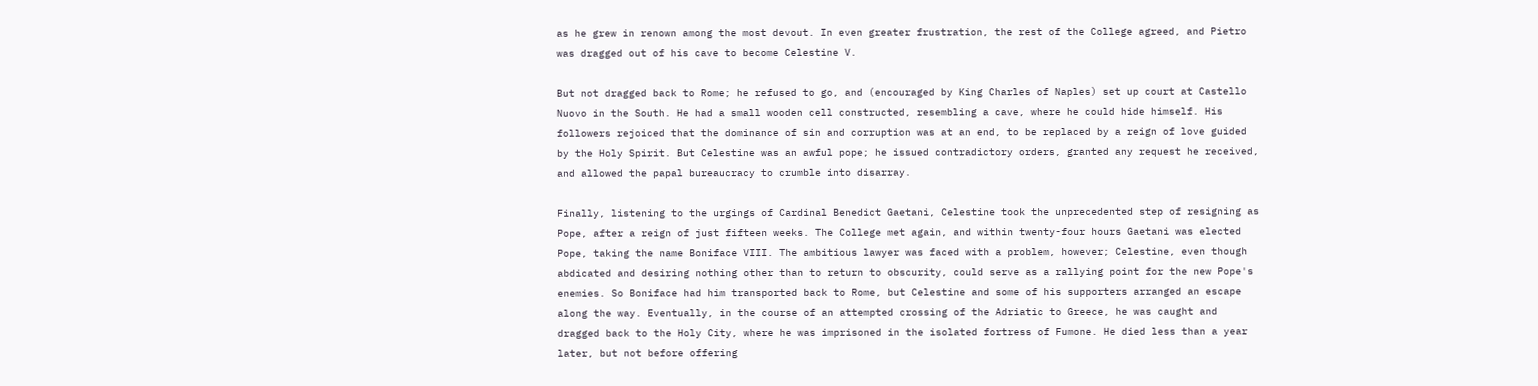as he grew in renown among the most devout. In even greater frustration, the rest of the College agreed, and Pietro was dragged out of his cave to become Celestine V.

But not dragged back to Rome; he refused to go, and (encouraged by King Charles of Naples) set up court at Castello Nuovo in the South. He had a small wooden cell constructed, resembling a cave, where he could hide himself. His followers rejoiced that the dominance of sin and corruption was at an end, to be replaced by a reign of love guided by the Holy Spirit. But Celestine was an awful pope; he issued contradictory orders, granted any request he received, and allowed the papal bureaucracy to crumble into disarray.

Finally, listening to the urgings of Cardinal Benedict Gaetani, Celestine took the unprecedented step of resigning as Pope, after a reign of just fifteen weeks. The College met again, and within twenty-four hours Gaetani was elected Pope, taking the name Boniface VIII. The ambitious lawyer was faced with a problem, however; Celestine, even though abdicated and desiring nothing other than to return to obscurity, could serve as a rallying point for the new Pope's enemies. So Boniface had him transported back to Rome, but Celestine and some of his supporters arranged an escape along the way. Eventually, in the course of an attempted crossing of the Adriatic to Greece, he was caught and dragged back to the Holy City, where he was imprisoned in the isolated fortress of Fumone. He died less than a year later, but not before offering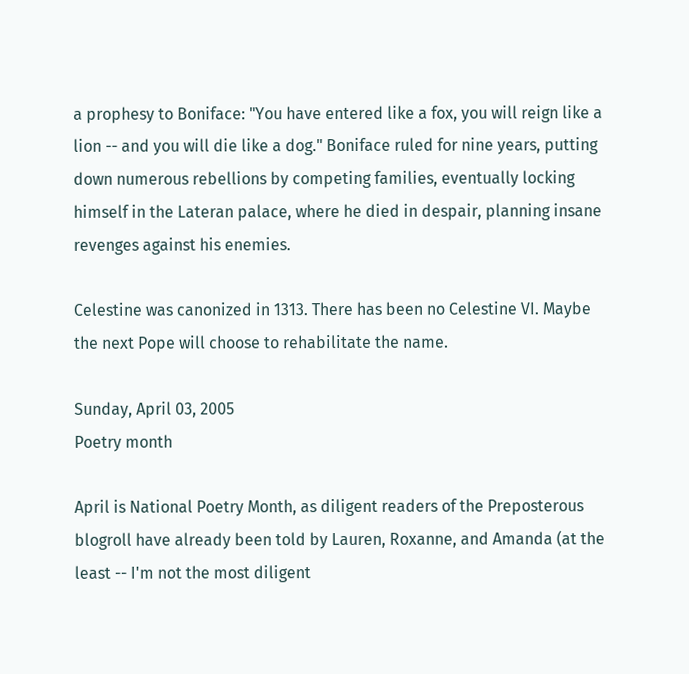a prophesy to Boniface: "You have entered like a fox, you will reign like a lion -- and you will die like a dog." Boniface ruled for nine years, putting down numerous rebellions by competing families, eventually locking himself in the Lateran palace, where he died in despair, planning insane revenges against his enemies.

Celestine was canonized in 1313. There has been no Celestine VI. Maybe the next Pope will choose to rehabilitate the name.

Sunday, April 03, 2005
Poetry month

April is National Poetry Month, as diligent readers of the Preposterous blogroll have already been told by Lauren, Roxanne, and Amanda (at the least -- I'm not the most diligent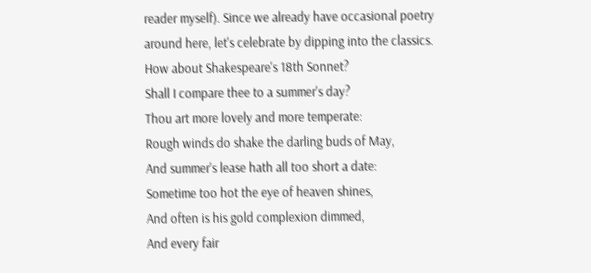reader myself). Since we already have occasional poetry around here, let's celebrate by dipping into the classics. How about Shakespeare's 18th Sonnet?
Shall I compare thee to a summer's day?
Thou art more lovely and more temperate:
Rough winds do shake the darling buds of May,
And summer's lease hath all too short a date:
Sometime too hot the eye of heaven shines,
And often is his gold complexion dimmed,
And every fair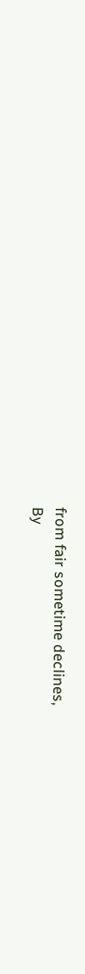from fair sometime declines,
By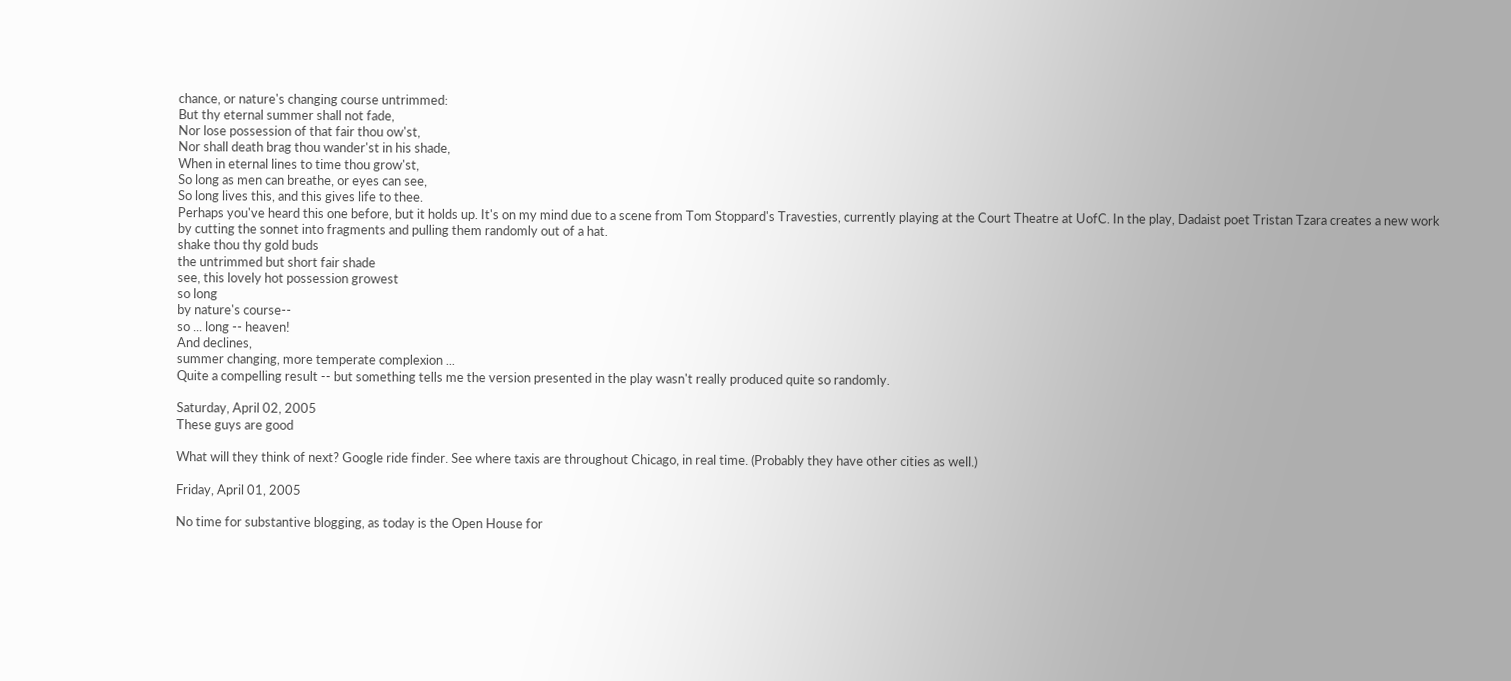chance, or nature's changing course untrimmed:
But thy eternal summer shall not fade,
Nor lose possession of that fair thou ow'st,
Nor shall death brag thou wander'st in his shade,
When in eternal lines to time thou grow'st,
So long as men can breathe, or eyes can see,
So long lives this, and this gives life to thee.
Perhaps you've heard this one before, but it holds up. It's on my mind due to a scene from Tom Stoppard's Travesties, currently playing at the Court Theatre at UofC. In the play, Dadaist poet Tristan Tzara creates a new work by cutting the sonnet into fragments and pulling them randomly out of a hat.
shake thou thy gold buds
the untrimmed but short fair shade
see, this lovely hot possession growest
so long
by nature's course--
so ... long -- heaven!
And declines,
summer changing, more temperate complexion ...
Quite a compelling result -- but something tells me the version presented in the play wasn't really produced quite so randomly.

Saturday, April 02, 2005
These guys are good

What will they think of next? Google ride finder. See where taxis are throughout Chicago, in real time. (Probably they have other cities as well.)

Friday, April 01, 2005

No time for substantive blogging, as today is the Open House for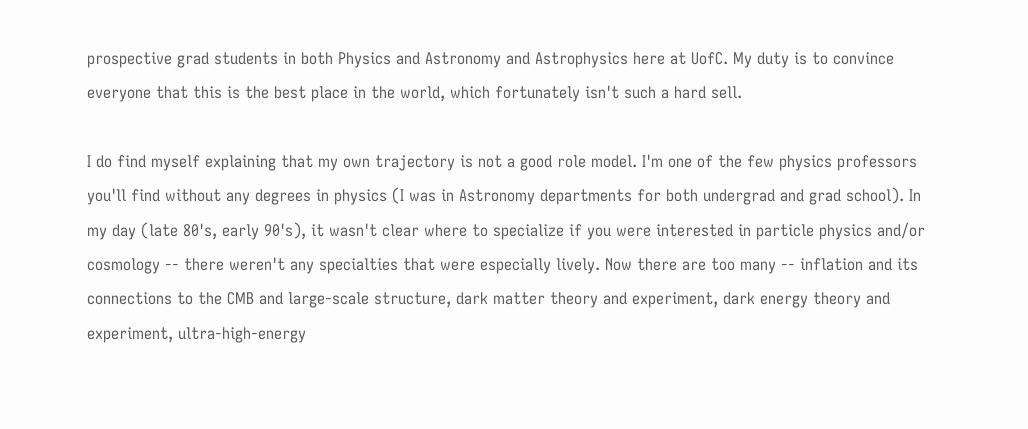prospective grad students in both Physics and Astronomy and Astrophysics here at UofC. My duty is to convince everyone that this is the best place in the world, which fortunately isn't such a hard sell.

I do find myself explaining that my own trajectory is not a good role model. I'm one of the few physics professors you'll find without any degrees in physics (I was in Astronomy departments for both undergrad and grad school). In my day (late 80's, early 90's), it wasn't clear where to specialize if you were interested in particle physics and/or cosmology -- there weren't any specialties that were especially lively. Now there are too many -- inflation and its connections to the CMB and large-scale structure, dark matter theory and experiment, dark energy theory and experiment, ultra-high-energy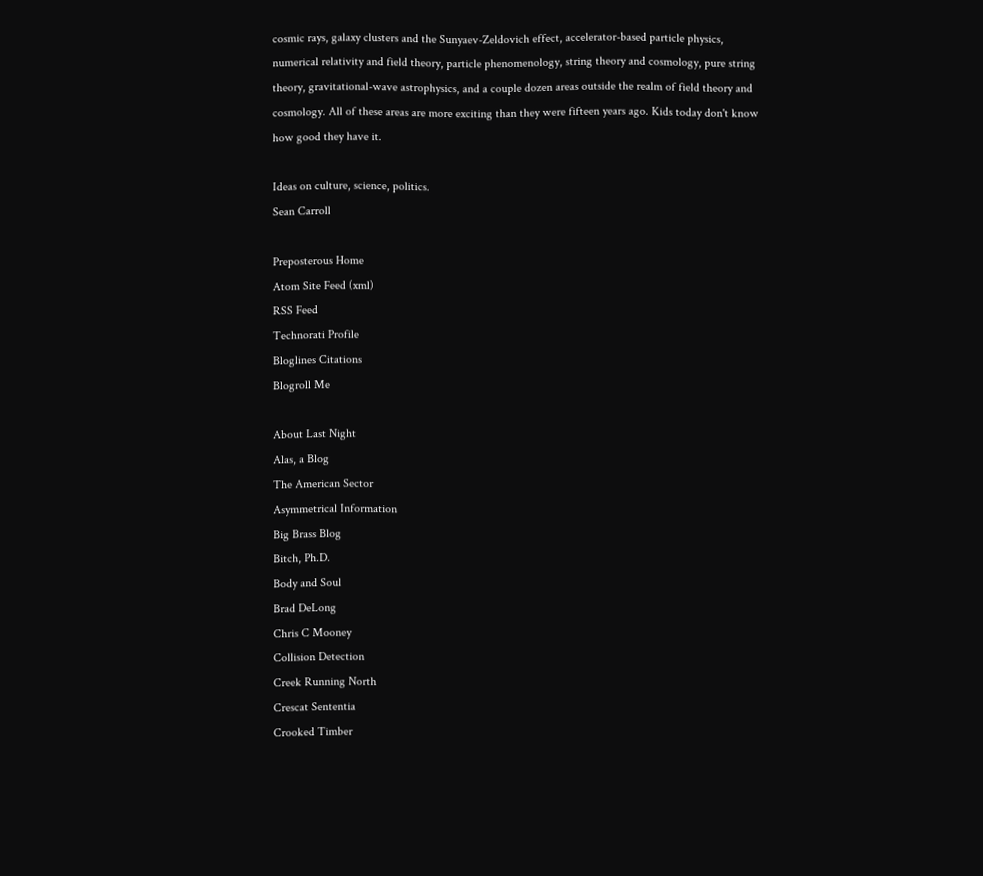cosmic rays, galaxy clusters and the Sunyaev-Zeldovich effect, accelerator-based particle physics, numerical relativity and field theory, particle phenomenology, string theory and cosmology, pure string theory, gravitational-wave astrophysics, and a couple dozen areas outside the realm of field theory and cosmology. All of these areas are more exciting than they were fifteen years ago. Kids today don't know how good they have it.

Ideas on culture, science, politics.
Sean Carroll

Preposterous Home
Atom Site Feed (xml)
RSS Feed
Technorati Profile
Bloglines Citations
Blogroll Me

About Last Night
Alas, a Blog
The American Sector
Asymmetrical Information
Big Brass Blog
Bitch, Ph.D.
Body and Soul
Brad DeLong
Chris C Mooney
Collision Detection
Creek Running North
Crescat Sententia
Crooked Timber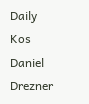Daily Kos
Daniel Drezner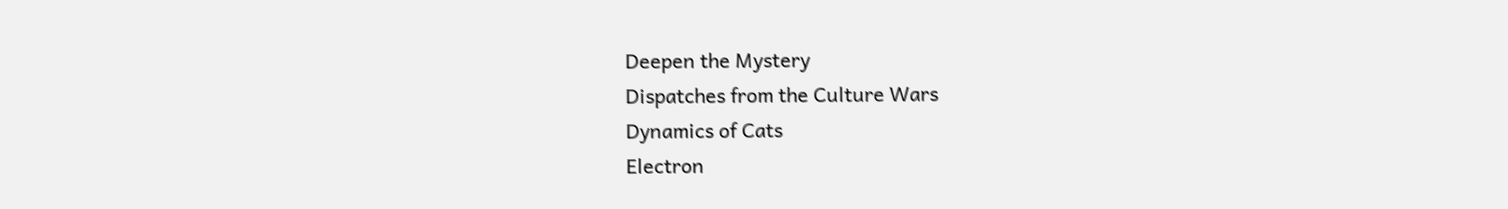Deepen the Mystery
Dispatches from the Culture Wars
Dynamics of Cats
Electron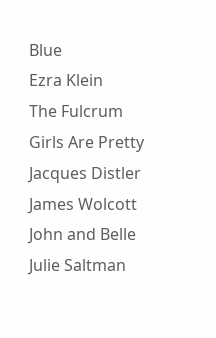Blue
Ezra Klein
The Fulcrum
Girls Are Pretty
Jacques Distler
James Wolcott
John and Belle
Julie Saltman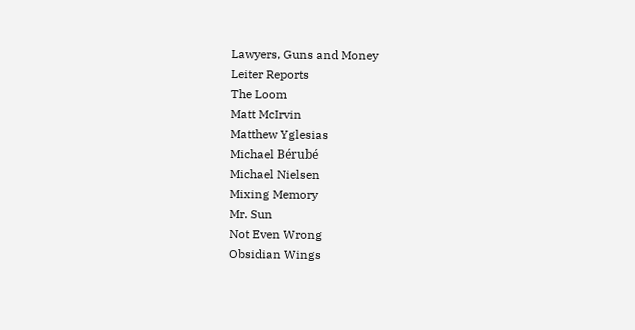Lawyers, Guns and Money
Leiter Reports
The Loom
Matt McIrvin
Matthew Yglesias
Michael Bérubé
Michael Nielsen
Mixing Memory
Mr. Sun
Not Even Wrong
Obsidian Wings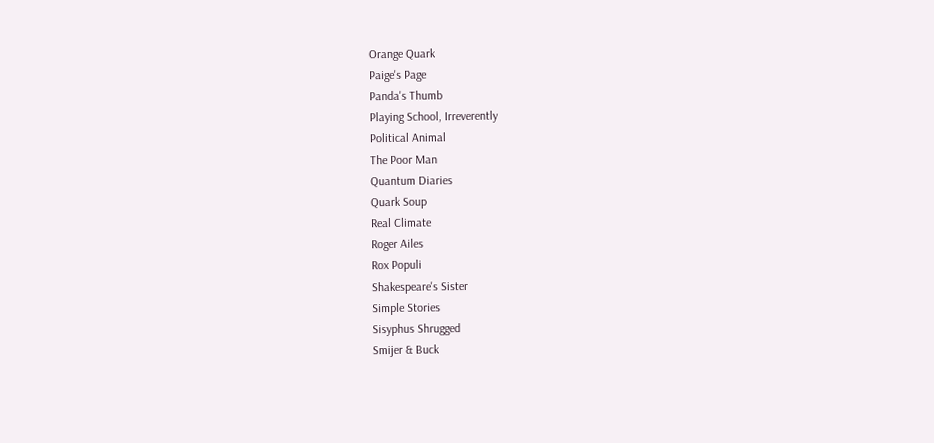Orange Quark
Paige's Page
Panda's Thumb
Playing School, Irreverently
Political Animal
The Poor Man
Quantum Diaries
Quark Soup
Real Climate
Roger Ailes
Rox Populi
Shakespeare's Sister
Simple Stories
Sisyphus Shrugged
Smijer & Buck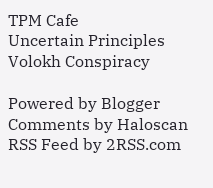TPM Cafe
Uncertain Principles
Volokh Conspiracy

Powered by Blogger
Comments by Haloscan
RSS Feed by 2RSS.com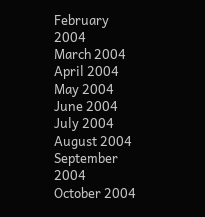February 2004
March 2004
April 2004
May 2004
June 2004
July 2004
August 2004
September 2004
October 2004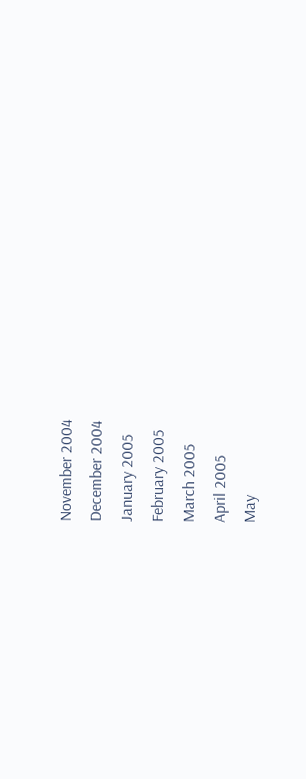November 2004
December 2004
January 2005
February 2005
March 2005
April 2005
May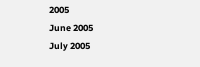2005
June 2005
July 2005